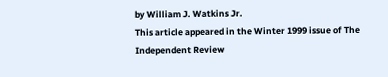by William J. Watkins Jr.
This article appeared in the Winter 1999 issue of The Independent Review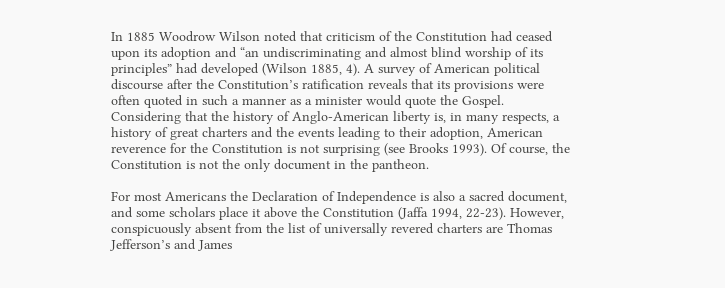In 1885 Woodrow Wilson noted that criticism of the Constitution had ceased upon its adoption and “an undiscriminating and almost blind worship of its principles” had developed (Wilson 1885, 4). A survey of American political discourse after the Constitution’s ratification reveals that its provisions were often quoted in such a manner as a minister would quote the Gospel. Considering that the history of Anglo-American liberty is, in many respects, a history of great charters and the events leading to their adoption, American reverence for the Constitution is not surprising (see Brooks 1993). Of course, the Constitution is not the only document in the pantheon.

For most Americans the Declaration of Independence is also a sacred document, and some scholars place it above the Constitution (Jaffa 1994, 22-23). However, conspicuously absent from the list of universally revered charters are Thomas Jefferson’s and James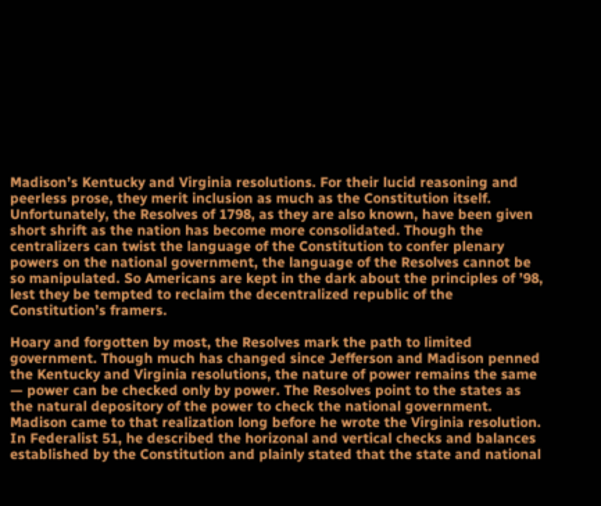Madison’s Kentucky and Virginia resolutions. For their lucid reasoning and peerless prose, they merit inclusion as much as the Constitution itself. Unfortunately, the Resolves of 1798, as they are also known, have been given short shrift as the nation has become more consolidated. Though the centralizers can twist the language of the Constitution to confer plenary powers on the national government, the language of the Resolves cannot be so manipulated. So Americans are kept in the dark about the principles of ’98, lest they be tempted to reclaim the decentralized republic of the Constitution’s framers.

Hoary and forgotten by most, the Resolves mark the path to limited government. Though much has changed since Jefferson and Madison penned the Kentucky and Virginia resolutions, the nature of power remains the same — power can be checked only by power. The Resolves point to the states as the natural depository of the power to check the national government. Madison came to that realization long before he wrote the Virginia resolution. In Federalist 51, he described the horizonal and vertical checks and balances established by the Constitution and plainly stated that the state and national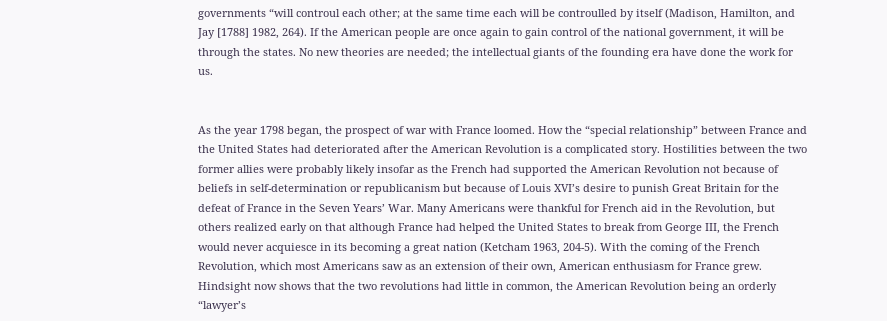governments “will controul each other; at the same time each will be controulled by itself (Madison, Hamilton, and Jay [1788] 1982, 264). If the American people are once again to gain control of the national government, it will be through the states. No new theories are needed; the intellectual giants of the founding era have done the work for us.


As the year 1798 began, the prospect of war with France loomed. How the “special relationship” between France and the United States had deteriorated after the American Revolution is a complicated story. Hostilities between the two former allies were probably likely insofar as the French had supported the American Revolution not because of beliefs in self-determination or republicanism but because of Louis XVI’s desire to punish Great Britain for the defeat of France in the Seven Years’ War. Many Americans were thankful for French aid in the Revolution, but others realized early on that although France had helped the United States to break from George III, the French would never acquiesce in its becoming a great nation (Ketcham 1963, 204-5). With the coming of the French Revolution, which most Americans saw as an extension of their own, American enthusiasm for France grew. Hindsight now shows that the two revolutions had little in common, the American Revolution being an orderly “lawyer’s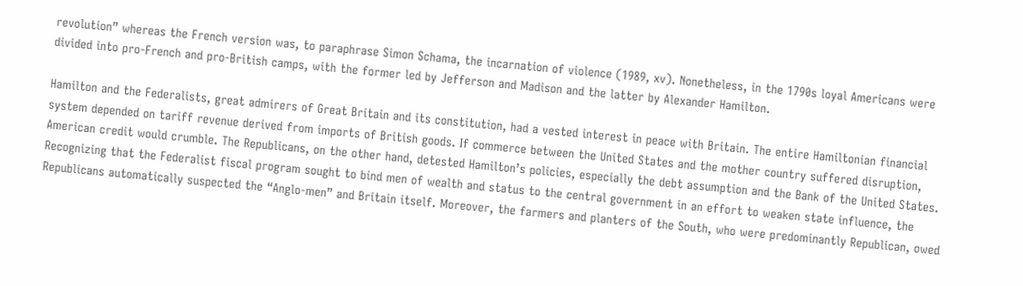revolution” whereas the French version was, to paraphrase Simon Schama, the incarnation of violence (1989, xv). Nonetheless, in the 1790s loyal Americans were divided into pro-French and pro-British camps, with the former led by Jefferson and Madison and the latter by Alexander Hamilton.

Hamilton and the Federalists, great admirers of Great Britain and its constitution, had a vested interest in peace with Britain. The entire Hamiltonian financial system depended on tariff revenue derived from imports of British goods. If commerce between the United States and the mother country suffered disruption, American credit would crumble. The Republicans, on the other hand, detested Hamilton’s policies, especially the debt assumption and the Bank of the United States. Recognizing that the Federalist fiscal program sought to bind men of wealth and status to the central government in an effort to weaken state influence, the Republicans automatically suspected the “Anglo-men” and Britain itself. Moreover, the farmers and planters of the South, who were predominantly Republican, owed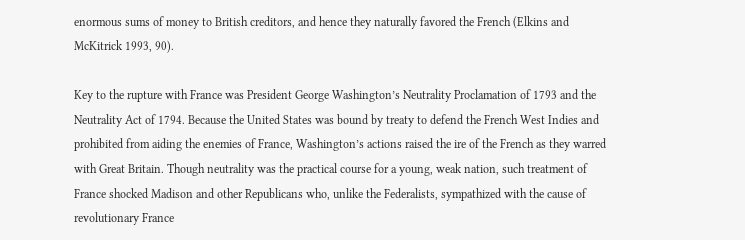enormous sums of money to British creditors, and hence they naturally favored the French (Elkins and McKitrick 1993, 90).

Key to the rupture with France was President George Washington’s Neutrality Proclamation of 1793 and the Neutrality Act of 1794. Because the United States was bound by treaty to defend the French West Indies and prohibited from aiding the enemies of France, Washington’s actions raised the ire of the French as they warred with Great Britain. Though neutrality was the practical course for a young, weak nation, such treatment of France shocked Madison and other Republicans who, unlike the Federalists, sympathized with the cause of revolutionary France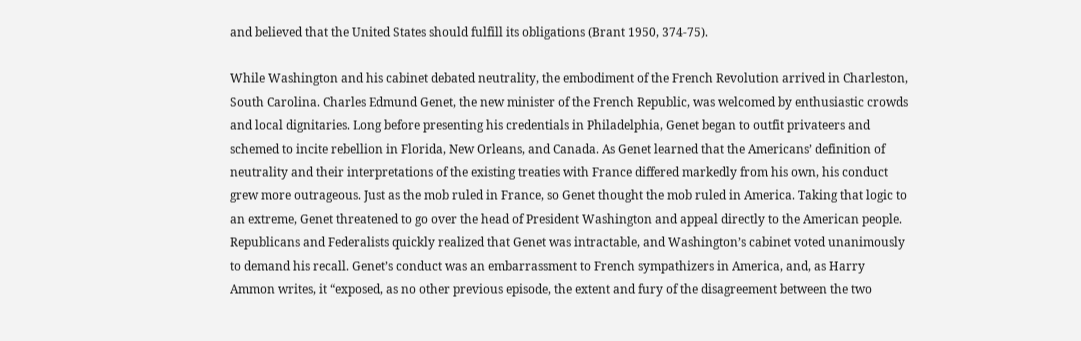and believed that the United States should fulfill its obligations (Brant 1950, 374-75).

While Washington and his cabinet debated neutrality, the embodiment of the French Revolution arrived in Charleston, South Carolina. Charles Edmund Genet, the new minister of the French Republic, was welcomed by enthusiastic crowds and local dignitaries. Long before presenting his credentials in Philadelphia, Genet began to outfit privateers and schemed to incite rebellion in Florida, New Orleans, and Canada. As Genet learned that the Americans’ definition of neutrality and their interpretations of the existing treaties with France differed markedly from his own, his conduct grew more outrageous. Just as the mob ruled in France, so Genet thought the mob ruled in America. Taking that logic to an extreme, Genet threatened to go over the head of President Washington and appeal directly to the American people. Republicans and Federalists quickly realized that Genet was intractable, and Washington’s cabinet voted unanimously to demand his recall. Genet’s conduct was an embarrassment to French sympathizers in America, and, as Harry Ammon writes, it “exposed, as no other previous episode, the extent and fury of the disagreement between the two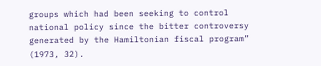groups which had been seeking to control national policy since the bitter controversy generated by the Hamiltonian fiscal program” (1973, 32).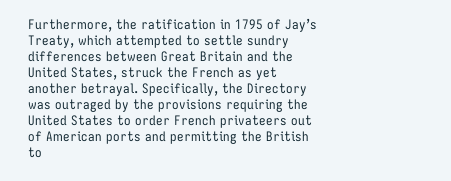Furthermore, the ratification in 1795 of Jay’s Treaty, which attempted to settle sundry differences between Great Britain and the United States, struck the French as yet another betrayal. Specifically, the Directory was outraged by the provisions requiring the United States to order French privateers out of American ports and permitting the British to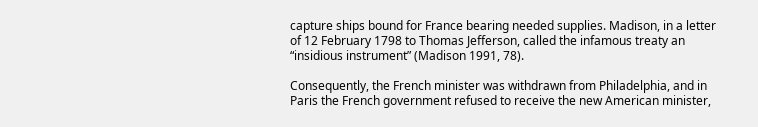capture ships bound for France bearing needed supplies. Madison, in a letter of 12 February 1798 to Thomas Jefferson, called the infamous treaty an “insidious instrument” (Madison 1991, 78).

Consequently, the French minister was withdrawn from Philadelphia, and in Paris the French government refused to receive the new American minister,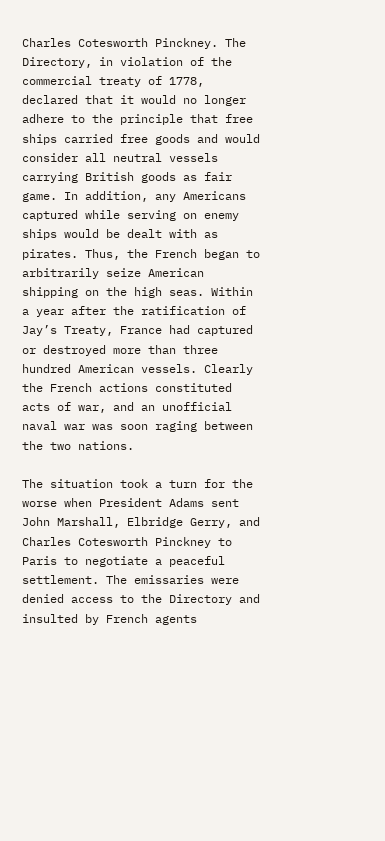Charles Cotesworth Pinckney. The Directory, in violation of the commercial treaty of 1778, declared that it would no longer adhere to the principle that free ships carried free goods and would consider all neutral vessels carrying British goods as fair game. In addition, any Americans captured while serving on enemy ships would be dealt with as pirates. Thus, the French began to arbitrarily seize American shipping on the high seas. Within a year after the ratification of Jay’s Treaty, France had captured or destroyed more than three hundred American vessels. Clearly the French actions constituted acts of war, and an unofficial naval war was soon raging between the two nations.

The situation took a turn for the worse when President Adams sent John Marshall, Elbridge Gerry, and Charles Cotesworth Pinckney to Paris to negotiate a peaceful settlement. The emissaries were denied access to the Directory and insulted by French agents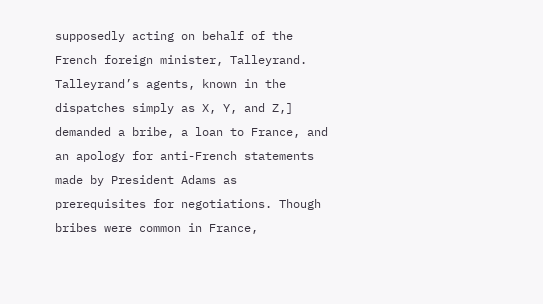supposedly acting on behalf of the French foreign minister, Talleyrand. Talleyrand’s agents, known in the dispatches simply as X, Y, and Z,] demanded a bribe, a loan to France, and an apology for anti-French statements made by President Adams as prerequisites for negotiations. Though bribes were common in France,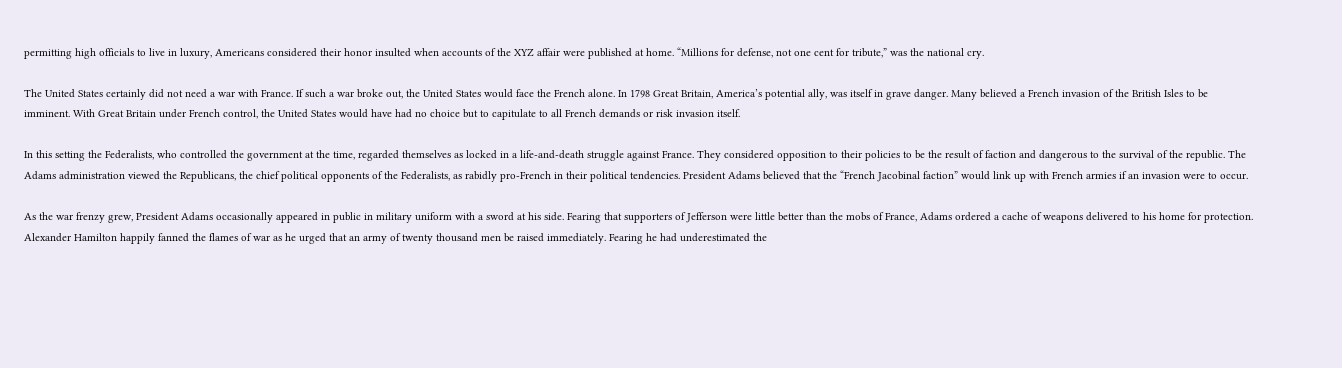permitting high officials to live in luxury, Americans considered their honor insulted when accounts of the XYZ affair were published at home. “Millions for defense, not one cent for tribute,” was the national cry.

The United States certainly did not need a war with France. If such a war broke out, the United States would face the French alone. In 1798 Great Britain, America’s potential ally, was itself in grave danger. Many believed a French invasion of the British Isles to be imminent. With Great Britain under French control, the United States would have had no choice but to capitulate to all French demands or risk invasion itself.

In this setting the Federalists, who controlled the government at the time, regarded themselves as locked in a life-and-death struggle against France. They considered opposition to their policies to be the result of faction and dangerous to the survival of the republic. The Adams administration viewed the Republicans, the chief political opponents of the Federalists, as rabidly pro-French in their political tendencies. President Adams believed that the “French Jacobinal faction” would link up with French armies if an invasion were to occur.

As the war frenzy grew, President Adams occasionally appeared in public in military uniform with a sword at his side. Fearing that supporters of Jefferson were little better than the mobs of France, Adams ordered a cache of weapons delivered to his home for protection. Alexander Hamilton happily fanned the flames of war as he urged that an army of twenty thousand men be raised immediately. Fearing he had underestimated the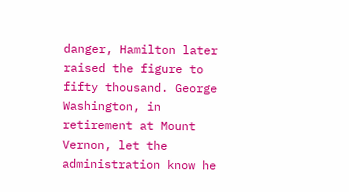danger, Hamilton later raised the figure to fifty thousand. George Washington, in retirement at Mount Vernon, let the administration know he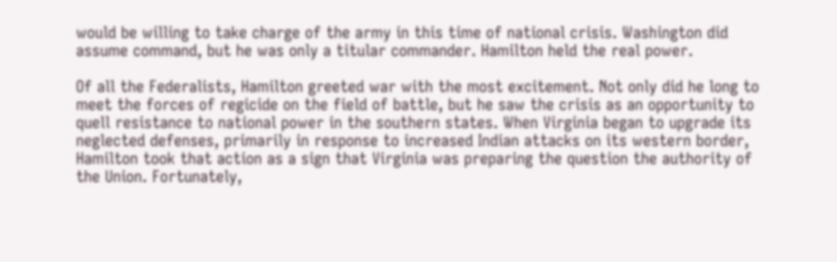would be willing to take charge of the army in this time of national crisis. Washington did assume command, but he was only a titular commander. Hamilton held the real power.

Of all the Federalists, Hamilton greeted war with the most excitement. Not only did he long to meet the forces of regicide on the field of battle, but he saw the crisis as an opportunity to quell resistance to national power in the southern states. When Virginia began to upgrade its neglected defenses, primarily in response to increased Indian attacks on its western border, Hamilton took that action as a sign that Virginia was preparing the question the authority of the Union. Fortunately,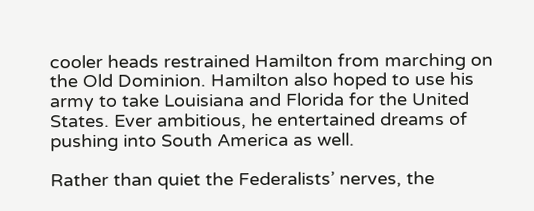cooler heads restrained Hamilton from marching on the Old Dominion. Hamilton also hoped to use his army to take Louisiana and Florida for the United States. Ever ambitious, he entertained dreams of pushing into South America as well.

Rather than quiet the Federalists’ nerves, the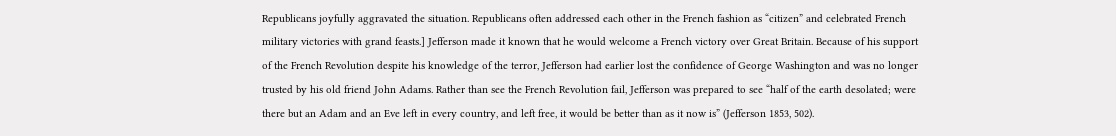Republicans joyfully aggravated the situation. Republicans often addressed each other in the French fashion as “citizen” and celebrated French military victories with grand feasts.] Jefferson made it known that he would welcome a French victory over Great Britain. Because of his support of the French Revolution despite his knowledge of the terror, Jefferson had earlier lost the confidence of George Washington and was no longer trusted by his old friend John Adams. Rather than see the French Revolution fail, Jefferson was prepared to see “half of the earth desolated; were there but an Adam and an Eve left in every country, and left free, it would be better than as it now is” (Jefferson 1853, 502).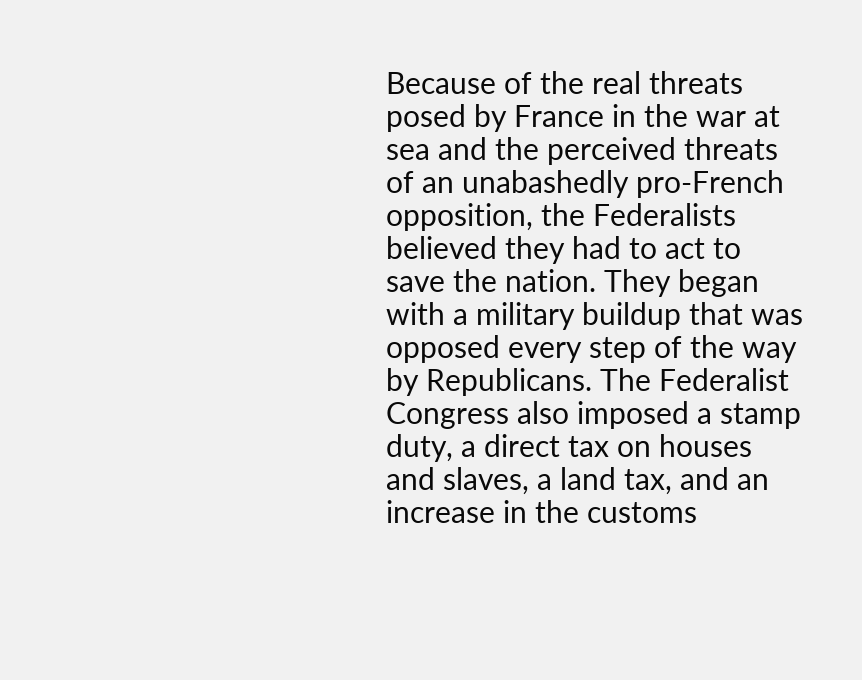Because of the real threats posed by France in the war at sea and the perceived threats of an unabashedly pro-French opposition, the Federalists believed they had to act to save the nation. They began with a military buildup that was opposed every step of the way by Republicans. The Federalist Congress also imposed a stamp duty, a direct tax on houses and slaves, a land tax, and an increase in the customs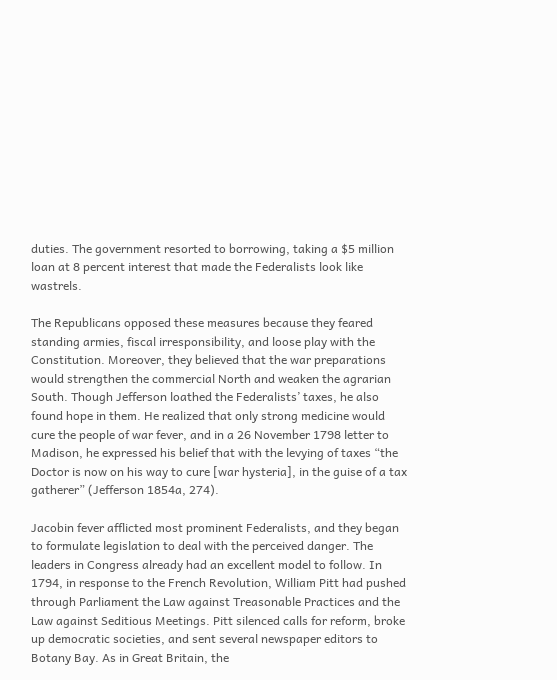duties. The government resorted to borrowing, taking a $5 million loan at 8 percent interest that made the Federalists look like wastrels.

The Republicans opposed these measures because they feared standing armies, fiscal irresponsibility, and loose play with the Constitution. Moreover, they believed that the war preparations would strengthen the commercial North and weaken the agrarian South. Though Jefferson loathed the Federalists’ taxes, he also found hope in them. He realized that only strong medicine would cure the people of war fever, and in a 26 November 1798 letter to Madison, he expressed his belief that with the levying of taxes “the Doctor is now on his way to cure [war hysteria], in the guise of a tax gatherer” (Jefferson 1854a, 274).

Jacobin fever afflicted most prominent Federalists, and they began to formulate legislation to deal with the perceived danger. The leaders in Congress already had an excellent model to follow. In 1794, in response to the French Revolution, William Pitt had pushed through Parliament the Law against Treasonable Practices and the Law against Seditious Meetings. Pitt silenced calls for reform, broke up democratic societies, and sent several newspaper editors to Botany Bay. As in Great Britain, the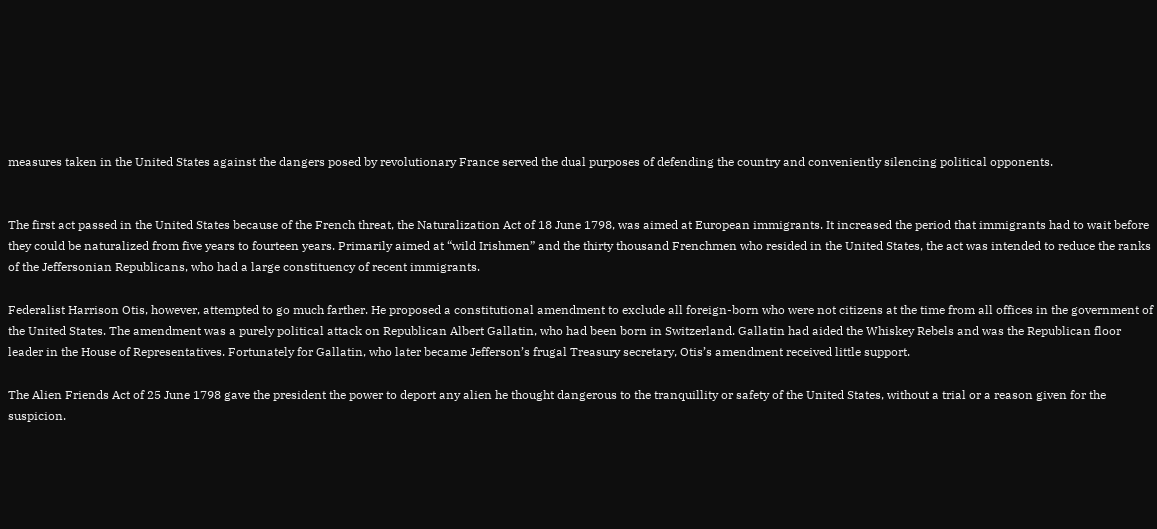measures taken in the United States against the dangers posed by revolutionary France served the dual purposes of defending the country and conveniently silencing political opponents.


The first act passed in the United States because of the French threat, the Naturalization Act of 18 June 1798, was aimed at European immigrants. It increased the period that immigrants had to wait before they could be naturalized from five years to fourteen years. Primarily aimed at “wild Irishmen” and the thirty thousand Frenchmen who resided in the United States, the act was intended to reduce the ranks of the Jeffersonian Republicans, who had a large constituency of recent immigrants.

Federalist Harrison Otis, however, attempted to go much farther. He proposed a constitutional amendment to exclude all foreign-born who were not citizens at the time from all offices in the government of the United States. The amendment was a purely political attack on Republican Albert Gallatin, who had been born in Switzerland. Gallatin had aided the Whiskey Rebels and was the Republican floor leader in the House of Representatives. Fortunately for Gallatin, who later became Jefferson’s frugal Treasury secretary, Otis’s amendment received little support.

The Alien Friends Act of 25 June 1798 gave the president the power to deport any alien he thought dangerous to the tranquillity or safety of the United States, without a trial or a reason given for the suspicion.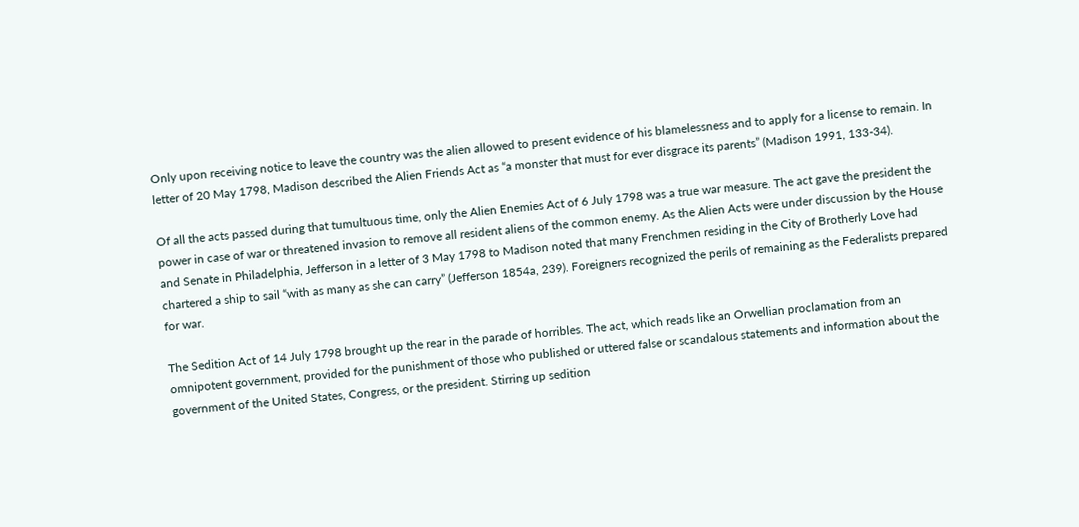Only upon receiving notice to leave the country was the alien allowed to present evidence of his blamelessness and to apply for a license to remain. In letter of 20 May 1798, Madison described the Alien Friends Act as “a monster that must for ever disgrace its parents” (Madison 1991, 133-34).

Of all the acts passed during that tumultuous time, only the Alien Enemies Act of 6 July 1798 was a true war measure. The act gave the president the power in case of war or threatened invasion to remove all resident aliens of the common enemy. As the Alien Acts were under discussion by the House and Senate in Philadelphia, Jefferson in a letter of 3 May 1798 to Madison noted that many Frenchmen residing in the City of Brotherly Love had chartered a ship to sail “with as many as she can carry” (Jefferson 1854a, 239). Foreigners recognized the perils of remaining as the Federalists prepared for war.

The Sedition Act of 14 July 1798 brought up the rear in the parade of horribles. The act, which reads like an Orwellian proclamation from an omnipotent government, provided for the punishment of those who published or uttered false or scandalous statements and information about the government of the United States, Congress, or the president. Stirring up sedition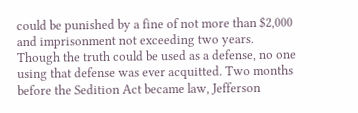could be punished by a fine of not more than $2,000 and imprisonment not exceeding two years. Though the truth could be used as a defense, no one using that defense was ever acquitted. Two months before the Sedition Act became law, Jefferson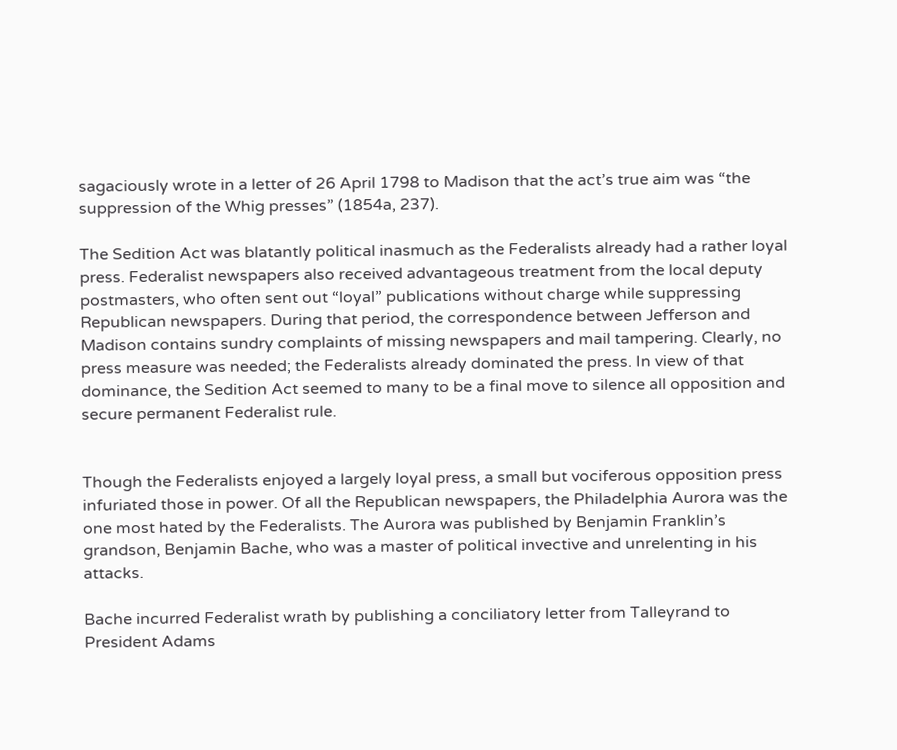sagaciously wrote in a letter of 26 April 1798 to Madison that the act’s true aim was “the suppression of the Whig presses” (1854a, 237).

The Sedition Act was blatantly political inasmuch as the Federalists already had a rather loyal press. Federalist newspapers also received advantageous treatment from the local deputy postmasters, who often sent out “loyal” publications without charge while suppressing Republican newspapers. During that period, the correspondence between Jefferson and Madison contains sundry complaints of missing newspapers and mail tampering. Clearly, no press measure was needed; the Federalists already dominated the press. In view of that dominance, the Sedition Act seemed to many to be a final move to silence all opposition and secure permanent Federalist rule.


Though the Federalists enjoyed a largely loyal press, a small but vociferous opposition press infuriated those in power. Of all the Republican newspapers, the Philadelphia Aurora was the one most hated by the Federalists. The Aurora was published by Benjamin Franklin’s grandson, Benjamin Bache, who was a master of political invective and unrelenting in his attacks.

Bache incurred Federalist wrath by publishing a conciliatory letter from Talleyrand to President Adams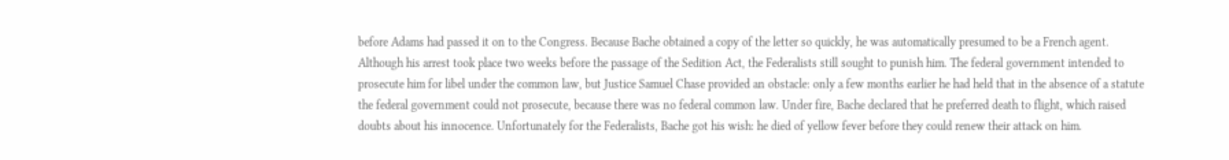before Adams had passed it on to the Congress. Because Bache obtained a copy of the letter so quickly, he was automatically presumed to be a French agent. Although his arrest took place two weeks before the passage of the Sedition Act, the Federalists still sought to punish him. The federal government intended to prosecute him for libel under the common law, but Justice Samuel Chase provided an obstacle: only a few months earlier he had held that in the absence of a statute the federal government could not prosecute, because there was no federal common law. Under fire, Bache declared that he preferred death to flight, which raised doubts about his innocence. Unfortunately for the Federalists, Bache got his wish: he died of yellow fever before they could renew their attack on him.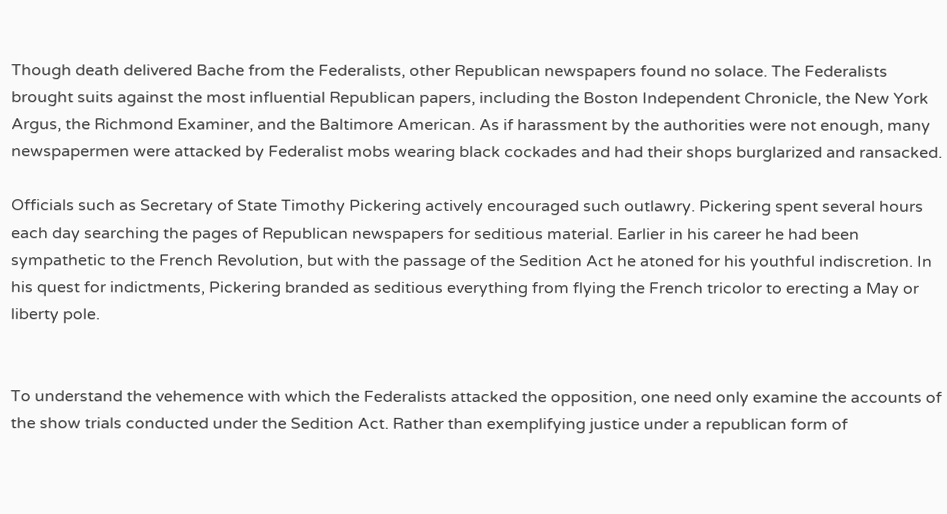Though death delivered Bache from the Federalists, other Republican newspapers found no solace. The Federalists brought suits against the most influential Republican papers, including the Boston Independent Chronicle, the New York Argus, the Richmond Examiner, and the Baltimore American. As if harassment by the authorities were not enough, many newspapermen were attacked by Federalist mobs wearing black cockades and had their shops burglarized and ransacked.

Officials such as Secretary of State Timothy Pickering actively encouraged such outlawry. Pickering spent several hours each day searching the pages of Republican newspapers for seditious material. Earlier in his career he had been sympathetic to the French Revolution, but with the passage of the Sedition Act he atoned for his youthful indiscretion. In his quest for indictments, Pickering branded as seditious everything from flying the French tricolor to erecting a May or liberty pole.


To understand the vehemence with which the Federalists attacked the opposition, one need only examine the accounts of the show trials conducted under the Sedition Act. Rather than exemplifying justice under a republican form of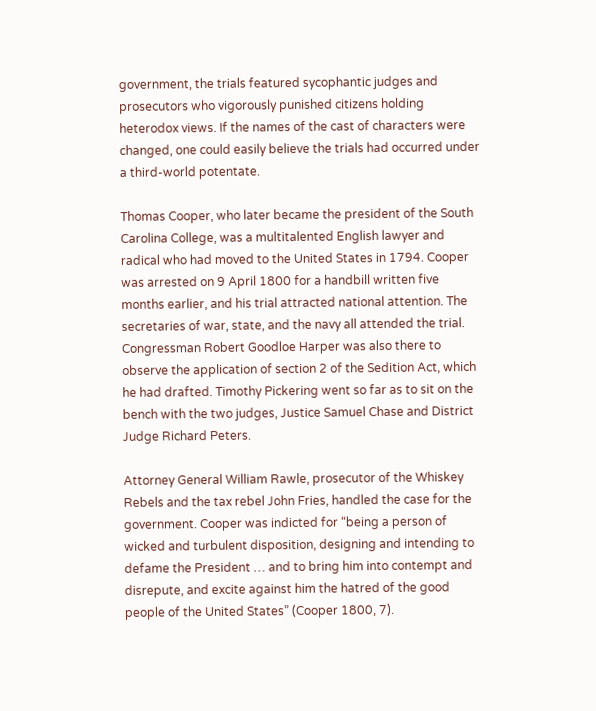government, the trials featured sycophantic judges and prosecutors who vigorously punished citizens holding heterodox views. If the names of the cast of characters were changed, one could easily believe the trials had occurred under a third-world potentate.

Thomas Cooper, who later became the president of the South Carolina College, was a multitalented English lawyer and radical who had moved to the United States in 1794. Cooper was arrested on 9 April 1800 for a handbill written five months earlier, and his trial attracted national attention. The secretaries of war, state, and the navy all attended the trial. Congressman Robert Goodloe Harper was also there to observe the application of section 2 of the Sedition Act, which he had drafted. Timothy Pickering went so far as to sit on the bench with the two judges, Justice Samuel Chase and District Judge Richard Peters.

Attorney General William Rawle, prosecutor of the Whiskey Rebels and the tax rebel John Fries, handled the case for the government. Cooper was indicted for “being a person of wicked and turbulent disposition, designing and intending to defame the President … and to bring him into contempt and disrepute, and excite against him the hatred of the good people of the United States” (Cooper 1800, 7).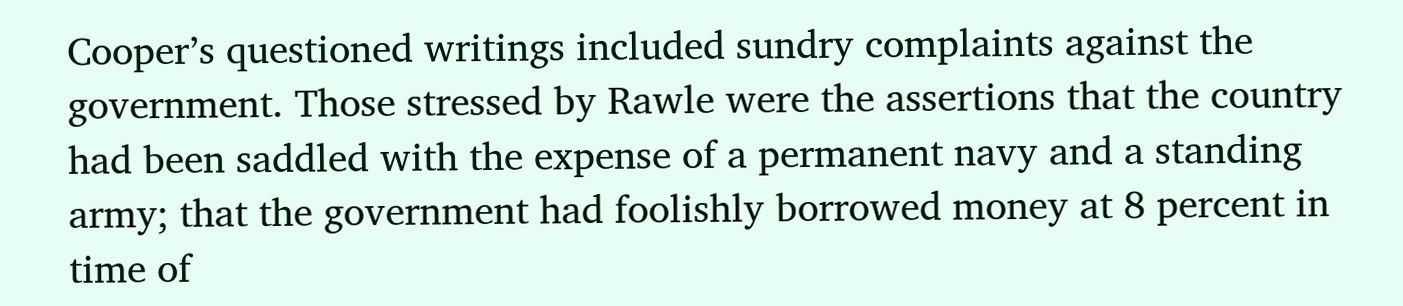Cooper’s questioned writings included sundry complaints against the government. Those stressed by Rawle were the assertions that the country had been saddled with the expense of a permanent navy and a standing army; that the government had foolishly borrowed money at 8 percent in time of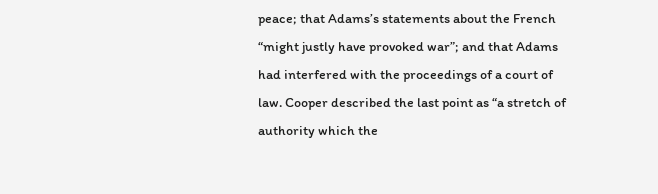peace; that Adams’s statements about the French “might justly have provoked war”; and that Adams had interfered with the proceedings of a court of law. Cooper described the last point as “a stretch of authority which the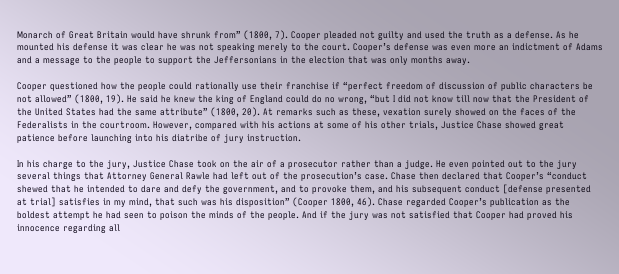Monarch of Great Britain would have shrunk from” (1800, 7). Cooper pleaded not guilty and used the truth as a defense. As he mounted his defense it was clear he was not speaking merely to the court. Cooper’s defense was even more an indictment of Adams and a message to the people to support the Jeffersonians in the election that was only months away.

Cooper questioned how the people could rationally use their franchise if “perfect freedom of discussion of public characters be not allowed” (1800, 19). He said he knew the king of England could do no wrong, “but I did not know till now that the President of the United States had the same attribute” (1800, 20). At remarks such as these, vexation surely showed on the faces of the Federalists in the courtroom. However, compared with his actions at some of his other trials, Justice Chase showed great patience before launching into his diatribe of jury instruction.

In his charge to the jury, Justice Chase took on the air of a prosecutor rather than a judge. He even pointed out to the jury several things that Attorney General Rawle had left out of the prosecution’s case. Chase then declared that Cooper’s “conduct shewed that he intended to dare and defy the government, and to provoke them, and his subsequent conduct [defense presented at trial] satisfies in my mind, that such was his disposition” (Cooper 1800, 46). Chase regarded Cooper’s publication as the boldest attempt he had seen to poison the minds of the people. And if the jury was not satisfied that Cooper had proved his innocence regarding all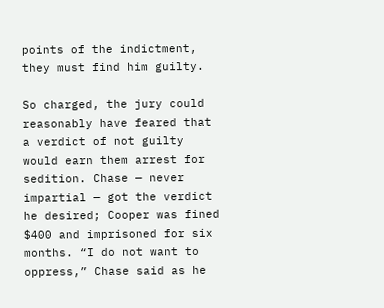points of the indictment, they must find him guilty.

So charged, the jury could reasonably have feared that a verdict of not guilty would earn them arrest for sedition. Chase — never impartial — got the verdict he desired; Cooper was fined $400 and imprisoned for six months. “I do not want to oppress,” Chase said as he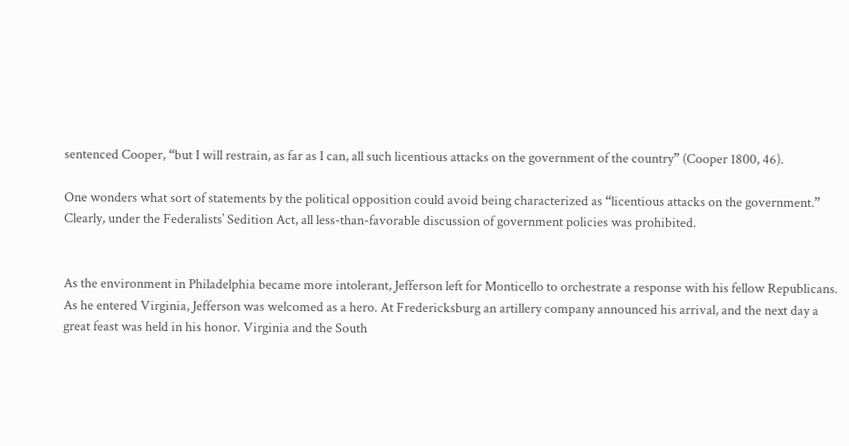sentenced Cooper, “but I will restrain, as far as I can, all such licentious attacks on the government of the country” (Cooper 1800, 46).

One wonders what sort of statements by the political opposition could avoid being characterized as “licentious attacks on the government.” Clearly, under the Federalists’ Sedition Act, all less-than-favorable discussion of government policies was prohibited.


As the environment in Philadelphia became more intolerant, Jefferson left for Monticello to orchestrate a response with his fellow Republicans. As he entered Virginia, Jefferson was welcomed as a hero. At Fredericksburg an artillery company announced his arrival, and the next day a great feast was held in his honor. Virginia and the South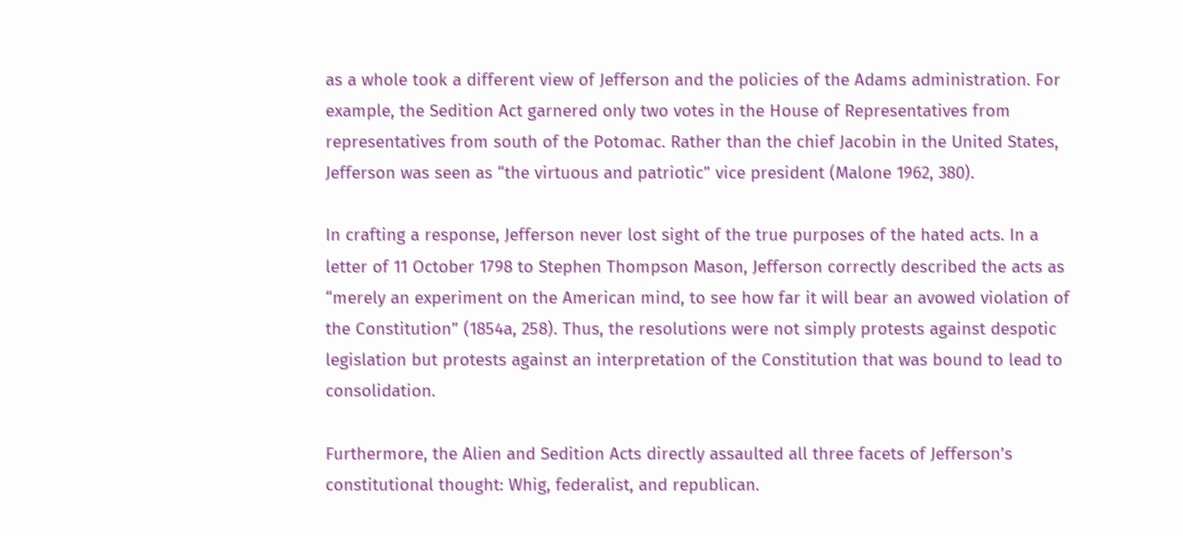as a whole took a different view of Jefferson and the policies of the Adams administration. For example, the Sedition Act garnered only two votes in the House of Representatives from representatives from south of the Potomac. Rather than the chief Jacobin in the United States, Jefferson was seen as “the virtuous and patriotic” vice president (Malone 1962, 380).

In crafting a response, Jefferson never lost sight of the true purposes of the hated acts. In a letter of 11 October 1798 to Stephen Thompson Mason, Jefferson correctly described the acts as “merely an experiment on the American mind, to see how far it will bear an avowed violation of the Constitution” (1854a, 258). Thus, the resolutions were not simply protests against despotic legislation but protests against an interpretation of the Constitution that was bound to lead to consolidation.

Furthermore, the Alien and Sedition Acts directly assaulted all three facets of Jefferson’s constitutional thought: Whig, federalist, and republican.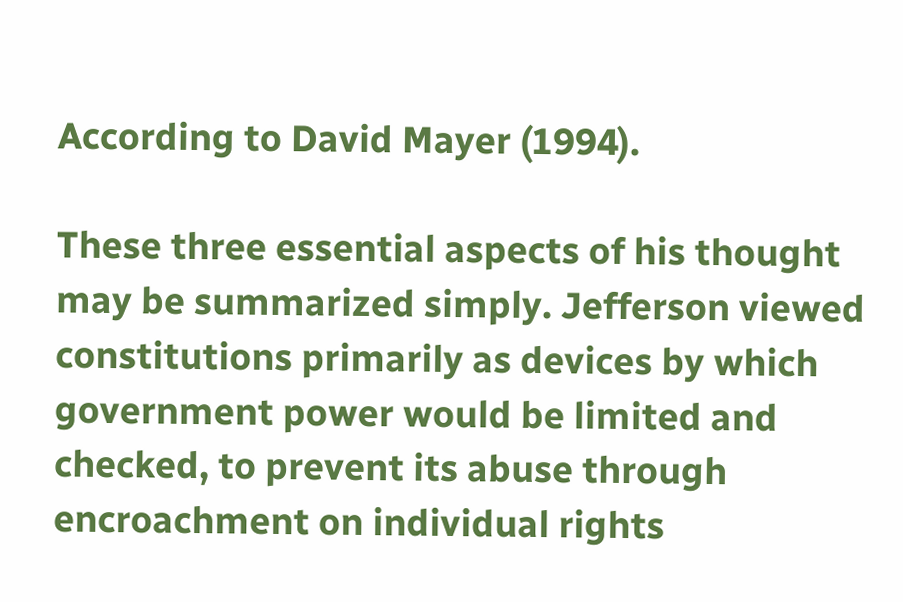According to David Mayer (1994).

These three essential aspects of his thought may be summarized simply. Jefferson viewed constitutions primarily as devices by which government power would be limited and checked, to prevent its abuse through encroachment on individual rights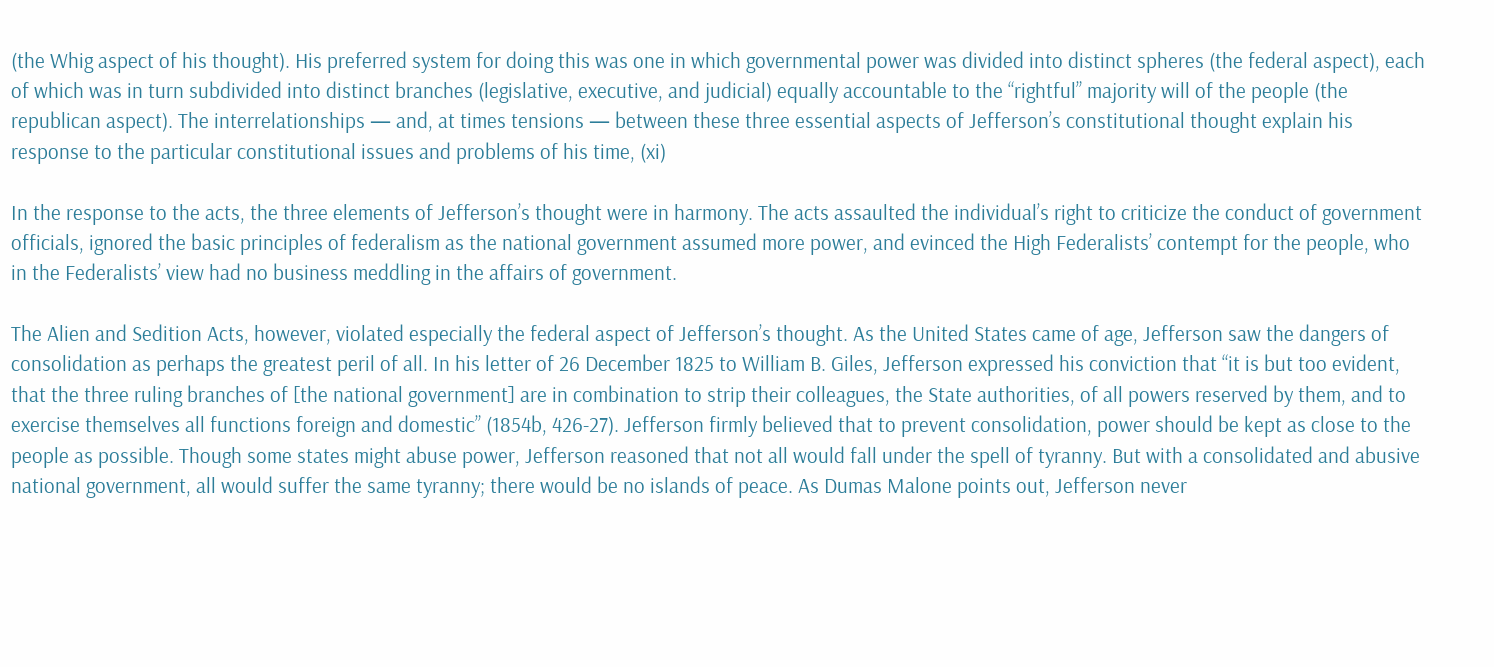(the Whig aspect of his thought). His preferred system for doing this was one in which governmental power was divided into distinct spheres (the federal aspect), each of which was in turn subdivided into distinct branches (legislative, executive, and judicial) equally accountable to the “rightful” majority will of the people (the republican aspect). The interrelationships — and, at times tensions — between these three essential aspects of Jefferson’s constitutional thought explain his response to the particular constitutional issues and problems of his time, (xi)

In the response to the acts, the three elements of Jefferson’s thought were in harmony. The acts assaulted the individual’s right to criticize the conduct of government officials, ignored the basic principles of federalism as the national government assumed more power, and evinced the High Federalists’ contempt for the people, who in the Federalists’ view had no business meddling in the affairs of government.

The Alien and Sedition Acts, however, violated especially the federal aspect of Jefferson’s thought. As the United States came of age, Jefferson saw the dangers of consolidation as perhaps the greatest peril of all. In his letter of 26 December 1825 to William B. Giles, Jefferson expressed his conviction that “it is but too evident, that the three ruling branches of [the national government] are in combination to strip their colleagues, the State authorities, of all powers reserved by them, and to exercise themselves all functions foreign and domestic” (1854b, 426-27). Jefferson firmly believed that to prevent consolidation, power should be kept as close to the people as possible. Though some states might abuse power, Jefferson reasoned that not all would fall under the spell of tyranny. But with a consolidated and abusive national government, all would suffer the same tyranny; there would be no islands of peace. As Dumas Malone points out, Jefferson never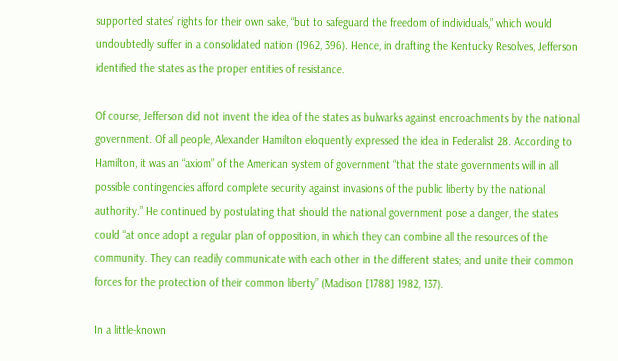supported states’ rights for their own sake, “but to safeguard the freedom of individuals,” which would undoubtedly suffer in a consolidated nation (1962, 396). Hence, in drafting the Kentucky Resolves, Jefferson identified the states as the proper entities of resistance.

Of course, Jefferson did not invent the idea of the states as bulwarks against encroachments by the national government. Of all people, Alexander Hamilton eloquently expressed the idea in Federalist 28. According to Hamilton, it was an “axiom” of the American system of government “that the state governments will in all possible contingencies afford complete security against invasions of the public liberty by the national authority.” He continued by postulating that should the national government pose a danger, the states could “at once adopt a regular plan of opposition, in which they can combine all the resources of the community. They can readily communicate with each other in the different states; and unite their common forces for the protection of their common liberty” (Madison [1788] 1982, 137).

In a little-known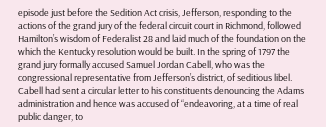episode just before the Sedition Act crisis, Jefferson, responding to the actions of the grand jury of the federal circuit court in Richmond, followed Hamilton’s wisdom of Federalist 28 and laid much of the foundation on the which the Kentucky resolution would be built. In the spring of 1797 the grand jury formally accused Samuel Jordan Cabell, who was the congressional representative from Jefferson’s district, of seditious libel. Cabell had sent a circular letter to his constituents denouncing the Adams administration and hence was accused of “endeavoring, at a time of real public danger, to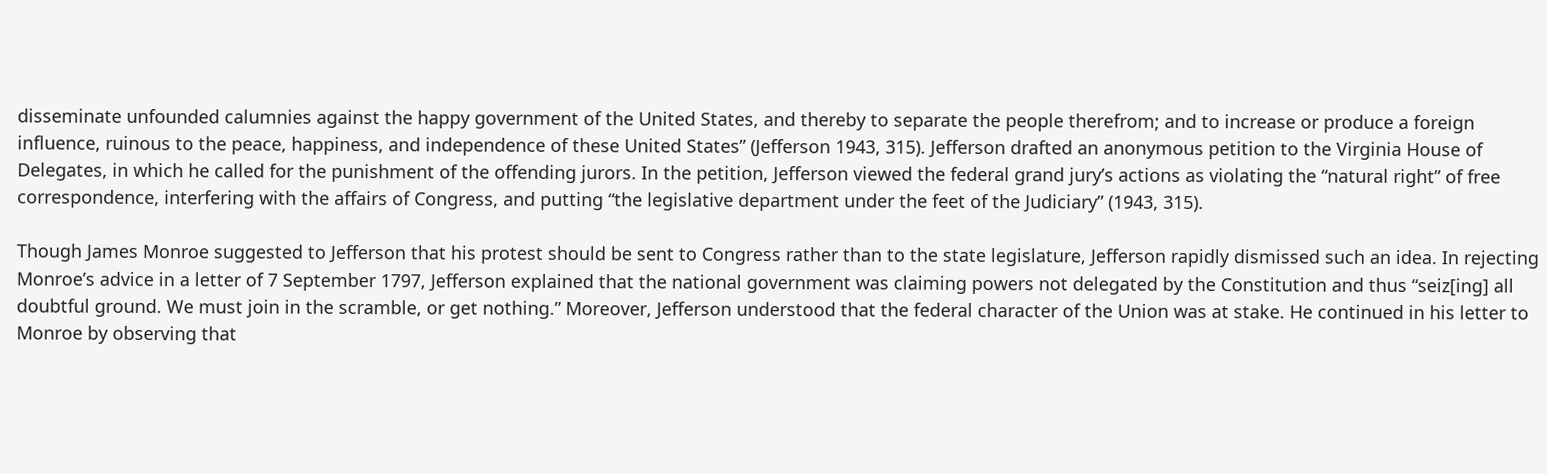disseminate unfounded calumnies against the happy government of the United States, and thereby to separate the people therefrom; and to increase or produce a foreign influence, ruinous to the peace, happiness, and independence of these United States” (Jefferson 1943, 315). Jefferson drafted an anonymous petition to the Virginia House of Delegates, in which he called for the punishment of the offending jurors. In the petition, Jefferson viewed the federal grand jury’s actions as violating the “natural right” of free correspondence, interfering with the affairs of Congress, and putting “the legislative department under the feet of the Judiciary” (1943, 315).

Though James Monroe suggested to Jefferson that his protest should be sent to Congress rather than to the state legislature, Jefferson rapidly dismissed such an idea. In rejecting Monroe’s advice in a letter of 7 September 1797, Jefferson explained that the national government was claiming powers not delegated by the Constitution and thus “seiz[ing] all doubtful ground. We must join in the scramble, or get nothing.” Moreover, Jefferson understood that the federal character of the Union was at stake. He continued in his letter to Monroe by observing that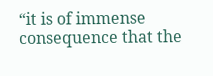“it is of immense consequence that the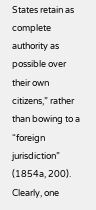States retain as complete authority as possible over their own citizens,” rather than bowing to a “foreign jurisdiction” (1854a, 200). Clearly, one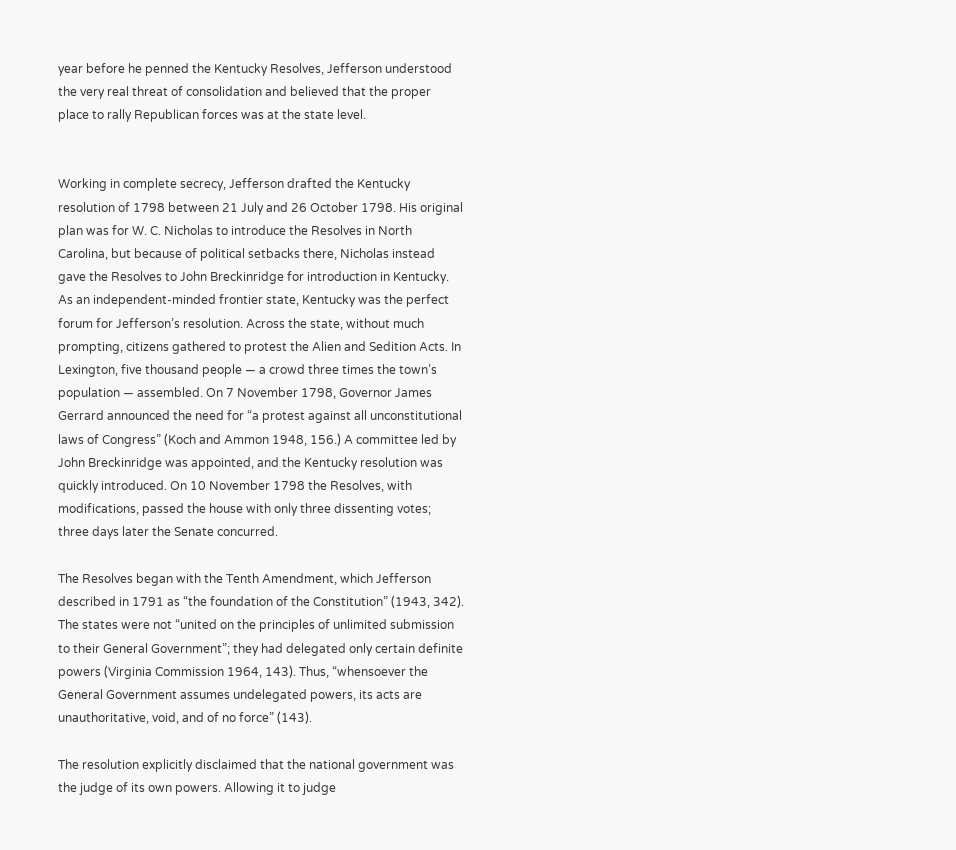year before he penned the Kentucky Resolves, Jefferson understood the very real threat of consolidation and believed that the proper place to rally Republican forces was at the state level.


Working in complete secrecy, Jefferson drafted the Kentucky resolution of 1798 between 21 July and 26 October 1798. His original plan was for W. C. Nicholas to introduce the Resolves in North Carolina, but because of political setbacks there, Nicholas instead gave the Resolves to John Breckinridge for introduction in Kentucky. As an independent-minded frontier state, Kentucky was the perfect forum for Jefferson’s resolution. Across the state, without much prompting, citizens gathered to protest the Alien and Sedition Acts. In Lexington, five thousand people — a crowd three times the town’s population — assembled. On 7 November 1798, Governor James Gerrard announced the need for “a protest against all unconstitutional laws of Congress” (Koch and Ammon 1948, 156.) A committee led by John Breckinridge was appointed, and the Kentucky resolution was quickly introduced. On 10 November 1798 the Resolves, with modifications, passed the house with only three dissenting votes; three days later the Senate concurred.

The Resolves began with the Tenth Amendment, which Jefferson described in 1791 as “the foundation of the Constitution” (1943, 342). The states were not “united on the principles of unlimited submission to their General Government”; they had delegated only certain definite powers (Virginia Commission 1964, 143). Thus, “whensoever the General Government assumes undelegated powers, its acts are unauthoritative, void, and of no force” (143).

The resolution explicitly disclaimed that the national government was the judge of its own powers. Allowing it to judge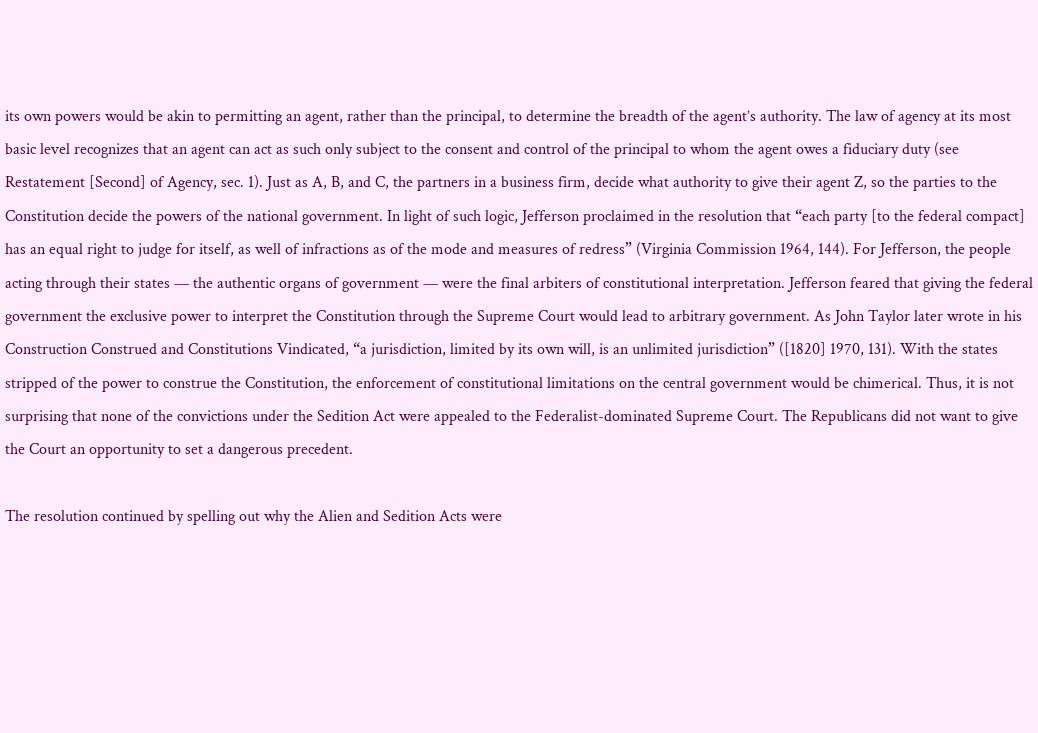its own powers would be akin to permitting an agent, rather than the principal, to determine the breadth of the agent’s authority. The law of agency at its most basic level recognizes that an agent can act as such only subject to the consent and control of the principal to whom the agent owes a fiduciary duty (see Restatement [Second] of Agency, sec. 1). Just as A, B, and C, the partners in a business firm, decide what authority to give their agent Z, so the parties to the Constitution decide the powers of the national government. In light of such logic, Jefferson proclaimed in the resolution that “each party [to the federal compact] has an equal right to judge for itself, as well of infractions as of the mode and measures of redress” (Virginia Commission 1964, 144). For Jefferson, the people acting through their states — the authentic organs of government — were the final arbiters of constitutional interpretation. Jefferson feared that giving the federal government the exclusive power to interpret the Constitution through the Supreme Court would lead to arbitrary government. As John Taylor later wrote in his Construction Construed and Constitutions Vindicated, “a jurisdiction, limited by its own will, is an unlimited jurisdiction” ([1820] 1970, 131). With the states stripped of the power to construe the Constitution, the enforcement of constitutional limitations on the central government would be chimerical. Thus, it is not surprising that none of the convictions under the Sedition Act were appealed to the Federalist-dominated Supreme Court. The Republicans did not want to give the Court an opportunity to set a dangerous precedent.

The resolution continued by spelling out why the Alien and Sedition Acts were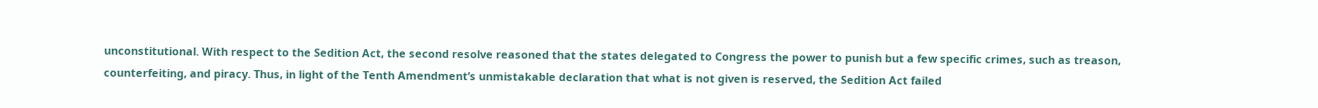unconstitutional. With respect to the Sedition Act, the second resolve reasoned that the states delegated to Congress the power to punish but a few specific crimes, such as treason, counterfeiting, and piracy. Thus, in light of the Tenth Amendment’s unmistakable declaration that what is not given is reserved, the Sedition Act failed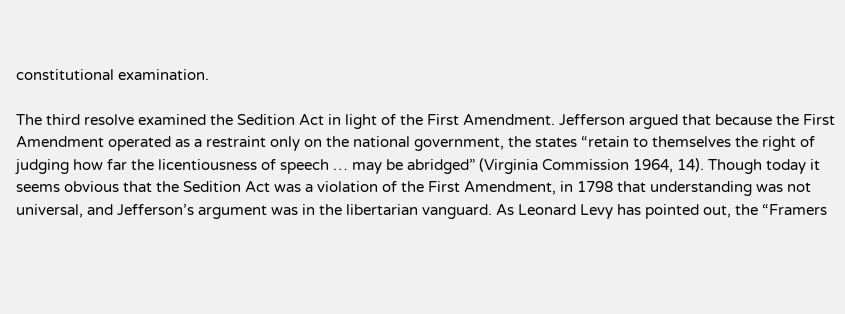constitutional examination.

The third resolve examined the Sedition Act in light of the First Amendment. Jefferson argued that because the First Amendment operated as a restraint only on the national government, the states “retain to themselves the right of judging how far the licentiousness of speech … may be abridged” (Virginia Commission 1964, 14). Though today it seems obvious that the Sedition Act was a violation of the First Amendment, in 1798 that understanding was not universal, and Jefferson’s argument was in the libertarian vanguard. As Leonard Levy has pointed out, the “Framers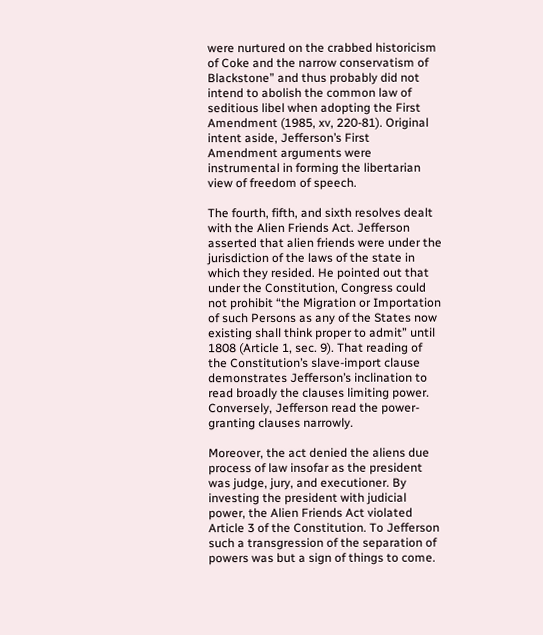were nurtured on the crabbed historicism of Coke and the narrow conservatism of Blackstone” and thus probably did not intend to abolish the common law of seditious libel when adopting the First Amendment (1985, xv, 220-81). Original intent aside, Jefferson’s First Amendment arguments were instrumental in forming the libertarian view of freedom of speech.

The fourth, fifth, and sixth resolves dealt with the Alien Friends Act. Jefferson asserted that alien friends were under the jurisdiction of the laws of the state in which they resided. He pointed out that under the Constitution, Congress could not prohibit “the Migration or Importation of such Persons as any of the States now existing shall think proper to admit” until 1808 (Article 1, sec. 9). That reading of the Constitution’s slave-import clause demonstrates Jefferson’s inclination to read broadly the clauses limiting power. Conversely, Jefferson read the power-granting clauses narrowly.

Moreover, the act denied the aliens due process of law insofar as the president was judge, jury, and executioner. By investing the president with judicial power, the Alien Friends Act violated Article 3 of the Constitution. To Jefferson such a transgression of the separation of powers was but a sign of things to come.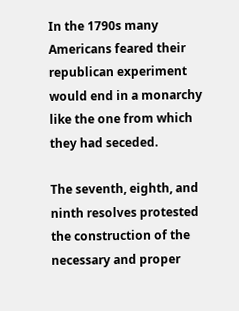In the 1790s many Americans feared their republican experiment would end in a monarchy like the one from which they had seceded.

The seventh, eighth, and ninth resolves protested the construction of the necessary and proper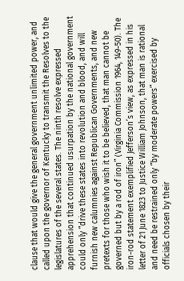clause that would give the general government unlimited power, and called upon the governor of Kentucky to transmit the Resolves to the legislatures of the several states. The ninth resolve expressed apprehension that continued usurpation by the national government could only “drive these states into revolution and blood, and will furnish new calumnies against Republican Governments, and new pretexts for those who wish it to be believed, that man cannot be governed but by a rod of iron” (Virginia Commission 1964, 149-50). The iron-rod statement exemplified Jefferson’s view, as expressed in his letter of 21 June 1823 to Justice William Johnson, that man is rational and need be restrained only “by moderate powers” exercised by officials chosen by their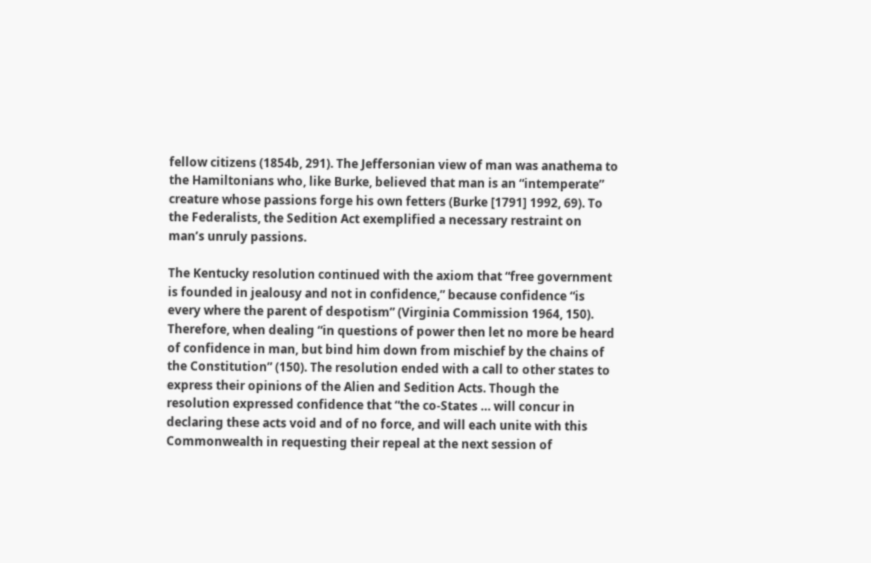fellow citizens (1854b, 291). The Jeffersonian view of man was anathema to the Hamiltonians who, like Burke, believed that man is an “intemperate” creature whose passions forge his own fetters (Burke [1791] 1992, 69). To the Federalists, the Sedition Act exemplified a necessary restraint on man’s unruly passions.

The Kentucky resolution continued with the axiom that “free government is founded in jealousy and not in confidence,” because confidence “is every where the parent of despotism” (Virginia Commission 1964, 150). Therefore, when dealing “in questions of power then let no more be heard of confidence in man, but bind him down from mischief by the chains of the Constitution” (150). The resolution ended with a call to other states to express their opinions of the Alien and Sedition Acts. Though the resolution expressed confidence that “the co-States … will concur in declaring these acts void and of no force, and will each unite with this Commonwealth in requesting their repeal at the next session of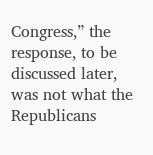Congress,” the response, to be discussed later, was not what the Republicans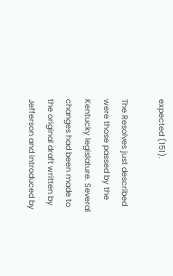expected (151).

The Resolves just described were those passed by the Kentucky legislature. Several changes had been made to the original draft written by Jefferson and introduced by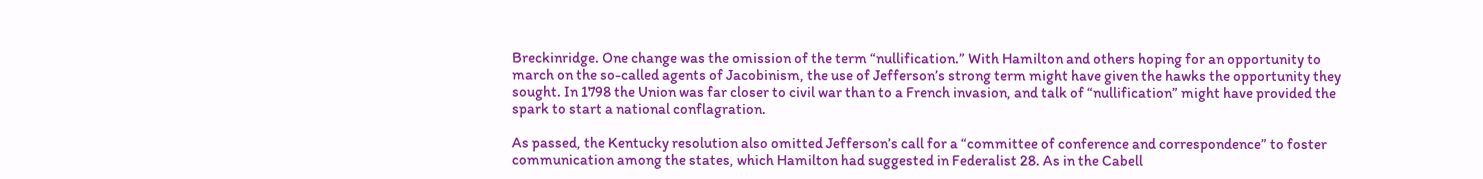Breckinridge. One change was the omission of the term “nullification.” With Hamilton and others hoping for an opportunity to march on the so-called agents of Jacobinism, the use of Jefferson’s strong term might have given the hawks the opportunity they sought. In 1798 the Union was far closer to civil war than to a French invasion, and talk of “nullification” might have provided the spark to start a national conflagration.

As passed, the Kentucky resolution also omitted Jefferson’s call for a “committee of conference and correspondence” to foster communication among the states, which Hamilton had suggested in Federalist 28. As in the Cabell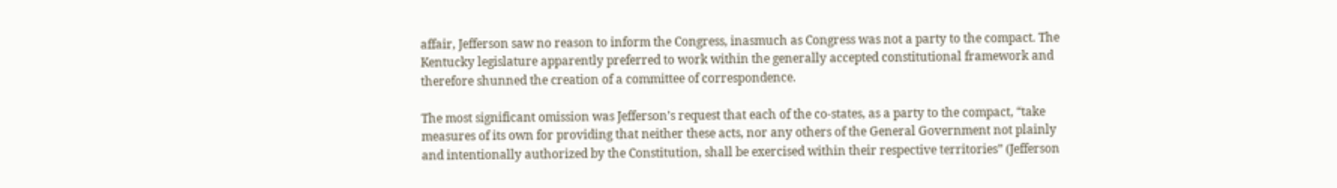affair, Jefferson saw no reason to inform the Congress, inasmuch as Congress was not a party to the compact. The Kentucky legislature apparently preferred to work within the generally accepted constitutional framework and therefore shunned the creation of a committee of correspondence.

The most significant omission was Jefferson’s request that each of the co-states, as a party to the compact, “take measures of its own for providing that neither these acts, nor any others of the General Government not plainly and intentionally authorized by the Constitution, shall be exercised within their respective territories” (Jefferson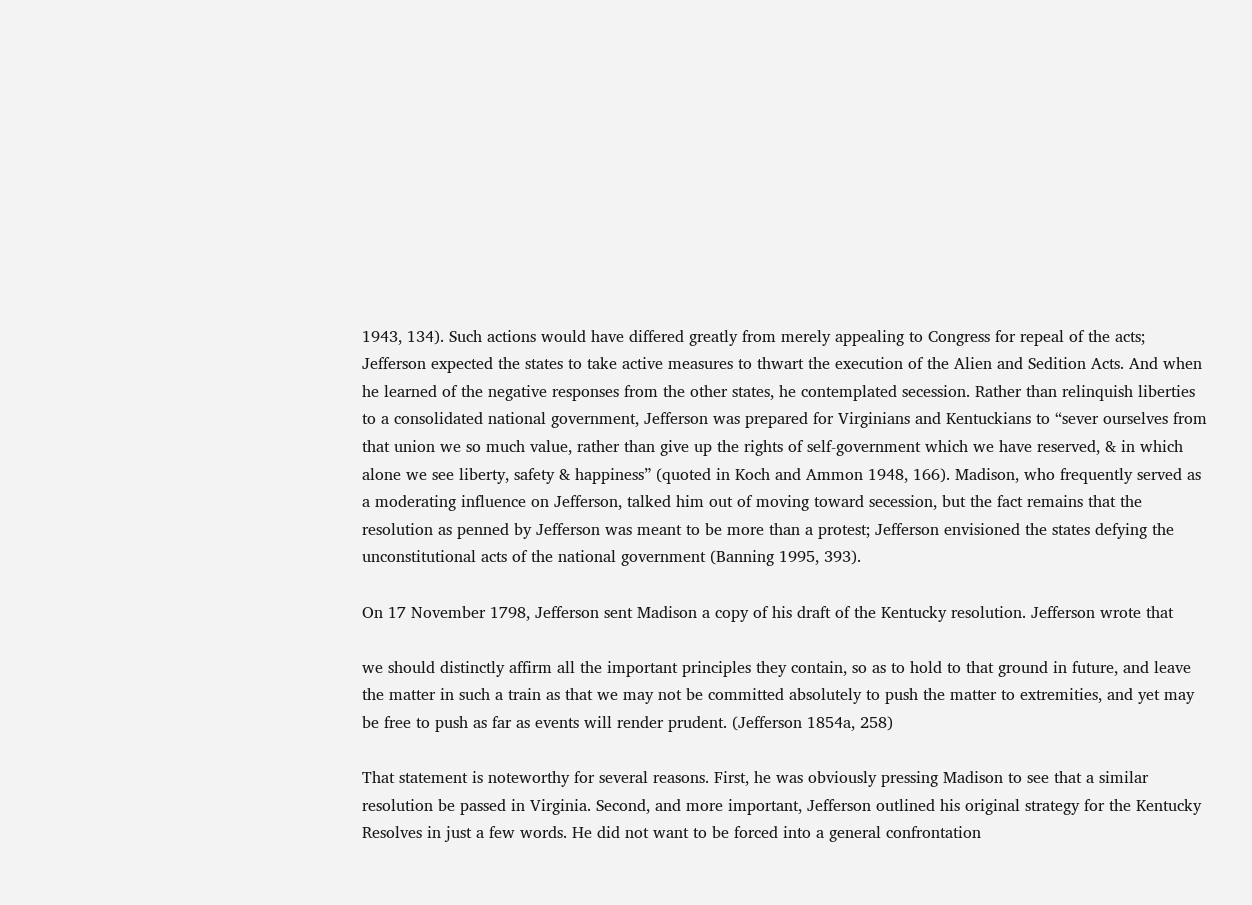1943, 134). Such actions would have differed greatly from merely appealing to Congress for repeal of the acts; Jefferson expected the states to take active measures to thwart the execution of the Alien and Sedition Acts. And when he learned of the negative responses from the other states, he contemplated secession. Rather than relinquish liberties to a consolidated national government, Jefferson was prepared for Virginians and Kentuckians to “sever ourselves from that union we so much value, rather than give up the rights of self-government which we have reserved, & in which alone we see liberty, safety & happiness” (quoted in Koch and Ammon 1948, 166). Madison, who frequently served as a moderating influence on Jefferson, talked him out of moving toward secession, but the fact remains that the resolution as penned by Jefferson was meant to be more than a protest; Jefferson envisioned the states defying the unconstitutional acts of the national government (Banning 1995, 393).

On 17 November 1798, Jefferson sent Madison a copy of his draft of the Kentucky resolution. Jefferson wrote that

we should distinctly affirm all the important principles they contain, so as to hold to that ground in future, and leave the matter in such a train as that we may not be committed absolutely to push the matter to extremities, and yet may be free to push as far as events will render prudent. (Jefferson 1854a, 258)

That statement is noteworthy for several reasons. First, he was obviously pressing Madison to see that a similar resolution be passed in Virginia. Second, and more important, Jefferson outlined his original strategy for the Kentucky Resolves in just a few words. He did not want to be forced into a general confrontation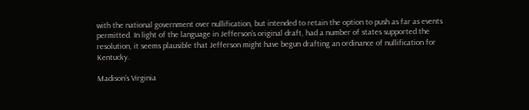with the national government over nullification, but intended to retain the option to push as far as events permitted. In light of the language in Jefferson’s original draft, had a number of states supported the resolution, it seems plausible that Jefferson might have begun drafting an ordinance of nullification for Kentucky.

Madison’s Virginia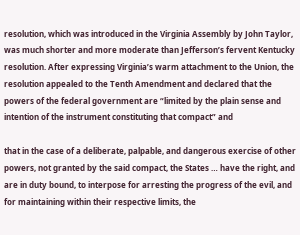resolution, which was introduced in the Virginia Assembly by John Taylor, was much shorter and more moderate than Jefferson’s fervent Kentucky resolution. After expressing Virginia’s warm attachment to the Union, the resolution appealed to the Tenth Amendment and declared that the powers of the federal government are “limited by the plain sense and intention of the instrument constituting that compact” and

that in the case of a deliberate, palpable, and dangerous exercise of other powers, not granted by the said compact, the States … have the right, and are in duty bound, to interpose for arresting the progress of the evil, and for maintaining within their respective limits, the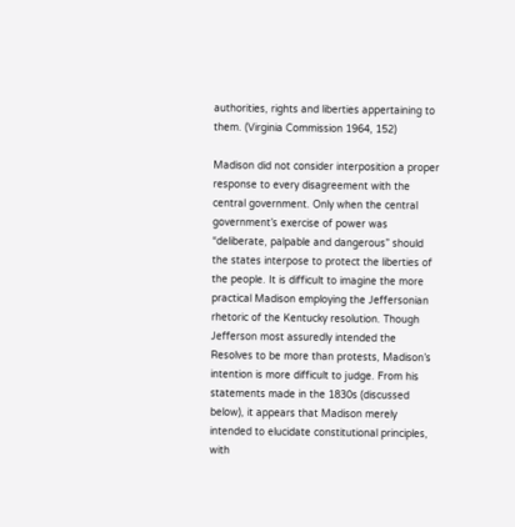authorities, rights and liberties appertaining to them. (Virginia Commission 1964, 152)

Madison did not consider interposition a proper response to every disagreement with the central government. Only when the central government’s exercise of power was “deliberate, palpable and dangerous” should the states interpose to protect the liberties of the people. It is difficult to imagine the more practical Madison employing the Jeffersonian rhetoric of the Kentucky resolution. Though Jefferson most assuredly intended the Resolves to be more than protests, Madison’s intention is more difficult to judge. From his statements made in the 1830s (discussed below), it appears that Madison merely intended to elucidate constitutional principles, with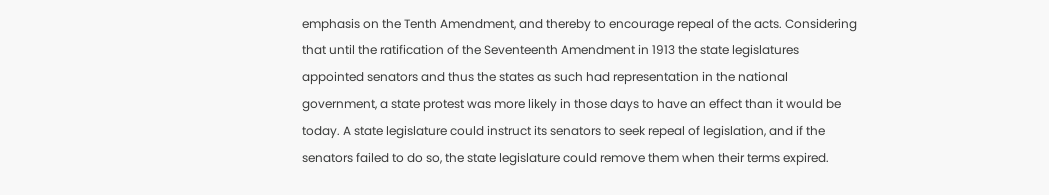emphasis on the Tenth Amendment, and thereby to encourage repeal of the acts. Considering that until the ratification of the Seventeenth Amendment in 1913 the state legislatures appointed senators and thus the states as such had representation in the national government, a state protest was more likely in those days to have an effect than it would be today. A state legislature could instruct its senators to seek repeal of legislation, and if the senators failed to do so, the state legislature could remove them when their terms expired.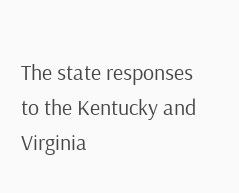The state responses to the Kentucky and Virginia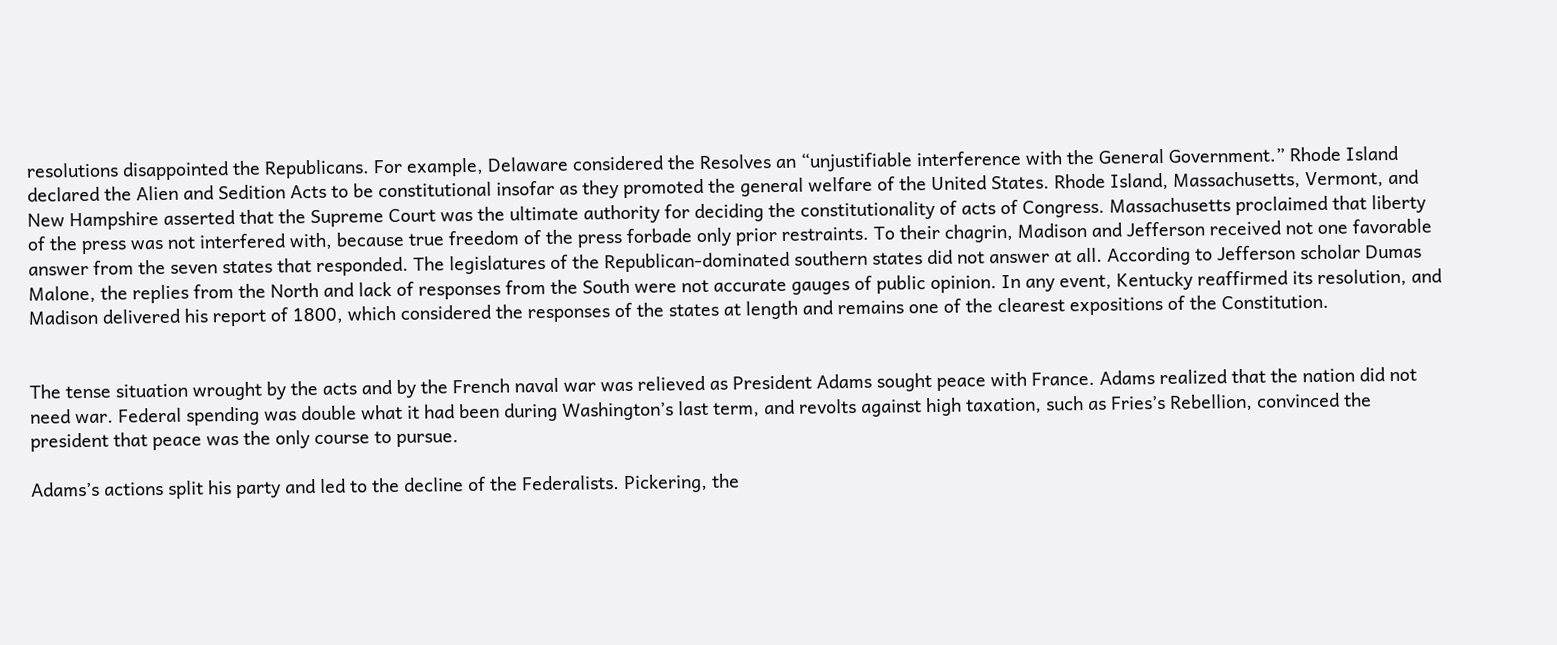resolutions disappointed the Republicans. For example, Delaware considered the Resolves an “unjustifiable interference with the General Government.” Rhode Island declared the Alien and Sedition Acts to be constitutional insofar as they promoted the general welfare of the United States. Rhode Island, Massachusetts, Vermont, and New Hampshire asserted that the Supreme Court was the ultimate authority for deciding the constitutionality of acts of Congress. Massachusetts proclaimed that liberty of the press was not interfered with, because true freedom of the press forbade only prior restraints. To their chagrin, Madison and Jefferson received not one favorable answer from the seven states that responded. The legislatures of the Republican-dominated southern states did not answer at all. According to Jefferson scholar Dumas Malone, the replies from the North and lack of responses from the South were not accurate gauges of public opinion. In any event, Kentucky reaffirmed its resolution, and Madison delivered his report of 1800, which considered the responses of the states at length and remains one of the clearest expositions of the Constitution.


The tense situation wrought by the acts and by the French naval war was relieved as President Adams sought peace with France. Adams realized that the nation did not need war. Federal spending was double what it had been during Washington’s last term, and revolts against high taxation, such as Fries’s Rebellion, convinced the president that peace was the only course to pursue.

Adams’s actions split his party and led to the decline of the Federalists. Pickering, the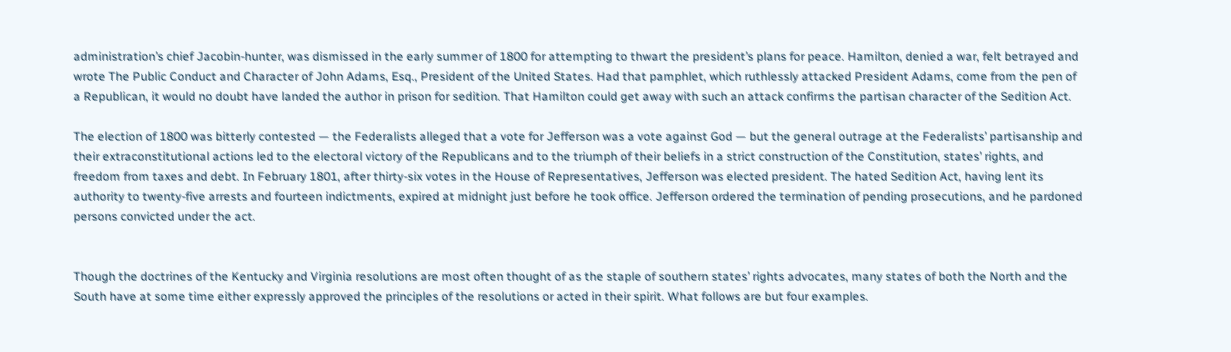administration’s chief Jacobin-hunter, was dismissed in the early summer of 1800 for attempting to thwart the president’s plans for peace. Hamilton, denied a war, felt betrayed and wrote The Public Conduct and Character of John Adams, Esq., President of the United States. Had that pamphlet, which ruthlessly attacked President Adams, come from the pen of a Republican, it would no doubt have landed the author in prison for sedition. That Hamilton could get away with such an attack confirms the partisan character of the Sedition Act.

The election of 1800 was bitterly contested — the Federalists alleged that a vote for Jefferson was a vote against God — but the general outrage at the Federalists’ partisanship and their extraconstitutional actions led to the electoral victory of the Republicans and to the triumph of their beliefs in a strict construction of the Constitution, states’ rights, and freedom from taxes and debt. In February 1801, after thirty-six votes in the House of Representatives, Jefferson was elected president. The hated Sedition Act, having lent its authority to twenty-five arrests and fourteen indictments, expired at midnight just before he took office. Jefferson ordered the termination of pending prosecutions, and he pardoned persons convicted under the act.


Though the doctrines of the Kentucky and Virginia resolutions are most often thought of as the staple of southern states’ rights advocates, many states of both the North and the South have at some time either expressly approved the principles of the resolutions or acted in their spirit. What follows are but four examples.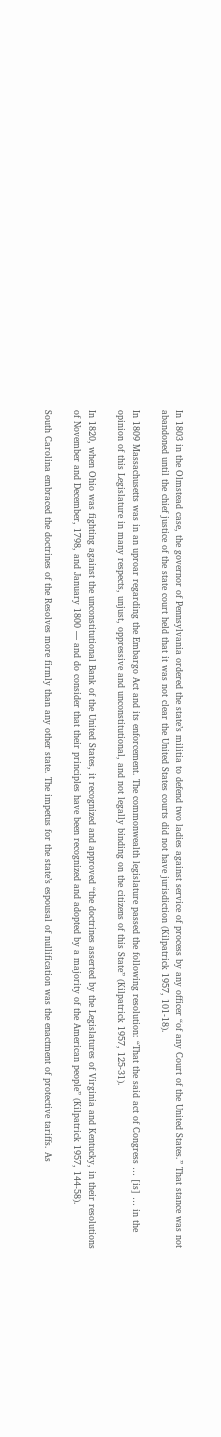In 1803 in the Olmstead case, the governor of Pennsylvania ordered the state’s militia to defend two ladies against service of process by any officer “of any Court of the United States.” That stance was not abandoned until the chief justice of the state court held that it was not clear the United States courts did not have jurisdiction (Kilpatrick 1957, 101-18).

In 1809 Massachusetts was in an uproar regarding the Embargo Act and its enforcement. The commonwealth legislature passed the following resolution: “That the said act of Congress … [is] … in the opinion of this Legislature in many respects, unjust, oppressive and unconstitutional, and not legally binding on the citizens of this State” (Kilpatrick 1957, 125-31).

In 1820, when Ohio was fighting against the unconstitutional Bank of the United States, it recognized and approved “the doctrines asserted by the Legislatures of Virginia and Kentucky, in their resolutions of November and December, 1798, and January 1800 — and do consider that their principles have been recognized and adopted by a majority of the American people” (Kilpatrick 1957, 144-58).

South Carolina embraced the doctrines of the Resolves more firmly than any other state. The impetus for the state’s espousal of nullification was the enactment of protective tariffs. As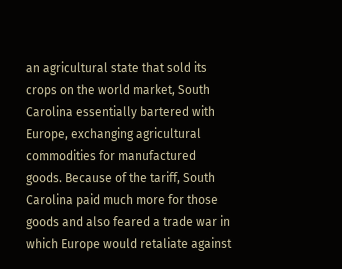an agricultural state that sold its crops on the world market, South Carolina essentially bartered with Europe, exchanging agricultural commodities for manufactured goods. Because of the tariff, South Carolina paid much more for those goods and also feared a trade war in which Europe would retaliate against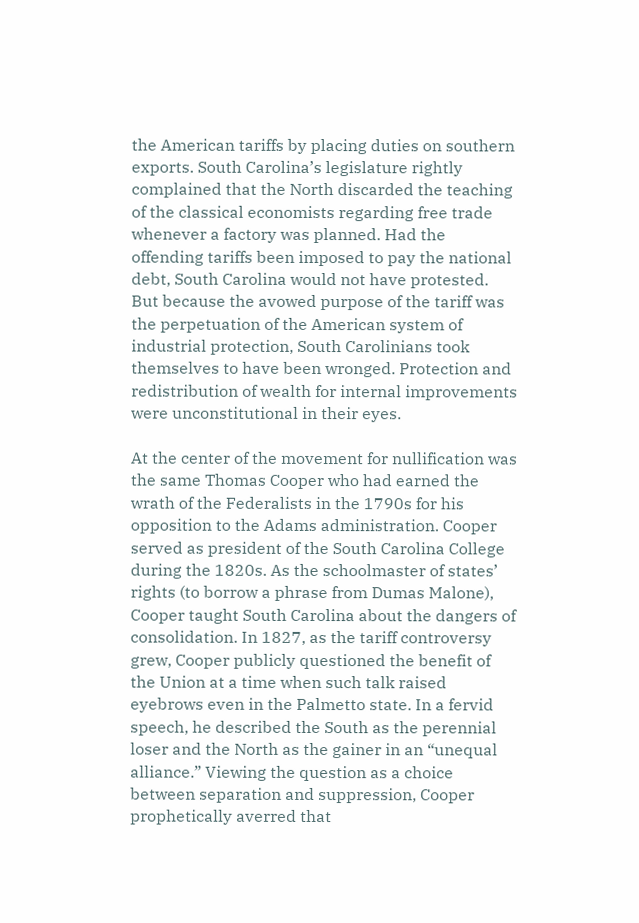the American tariffs by placing duties on southern exports. South Carolina’s legislature rightly complained that the North discarded the teaching of the classical economists regarding free trade whenever a factory was planned. Had the offending tariffs been imposed to pay the national debt, South Carolina would not have protested. But because the avowed purpose of the tariff was the perpetuation of the American system of industrial protection, South Carolinians took themselves to have been wronged. Protection and redistribution of wealth for internal improvements were unconstitutional in their eyes.

At the center of the movement for nullification was the same Thomas Cooper who had earned the wrath of the Federalists in the 1790s for his opposition to the Adams administration. Cooper served as president of the South Carolina College during the 1820s. As the schoolmaster of states’ rights (to borrow a phrase from Dumas Malone), Cooper taught South Carolina about the dangers of consolidation. In 1827, as the tariff controversy grew, Cooper publicly questioned the benefit of the Union at a time when such talk raised eyebrows even in the Palmetto state. In a fervid speech, he described the South as the perennial loser and the North as the gainer in an “unequal alliance.” Viewing the question as a choice between separation and suppression, Cooper prophetically averred that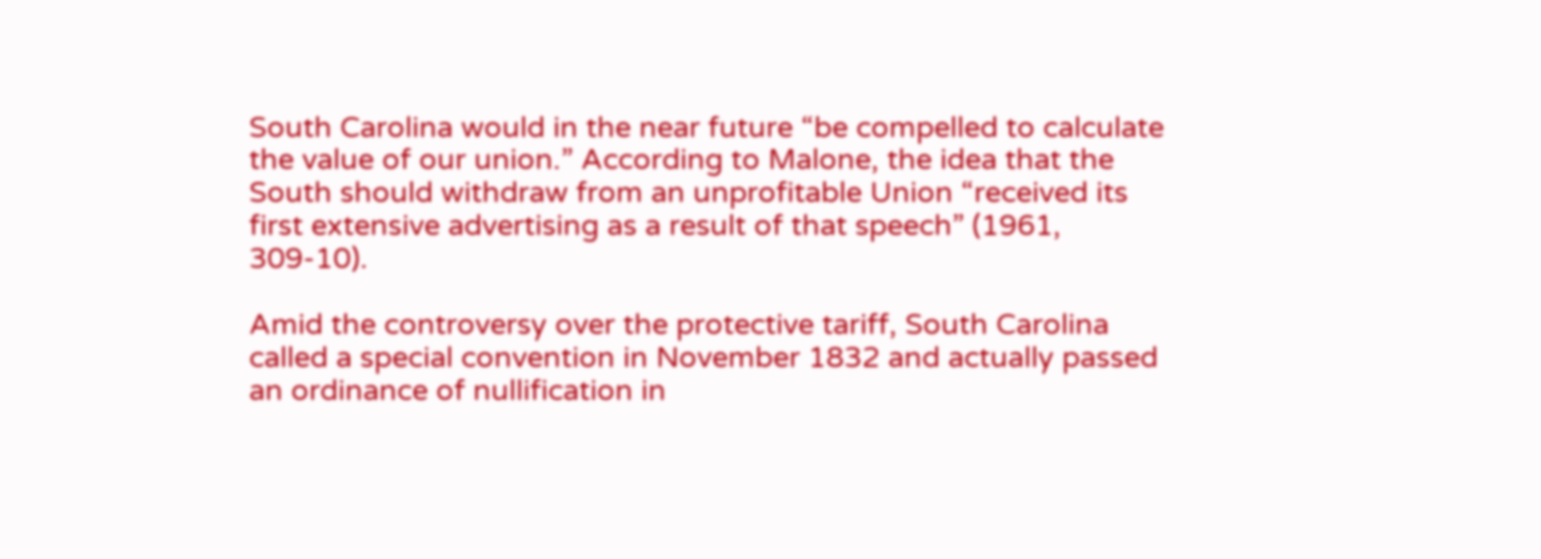South Carolina would in the near future “be compelled to calculate the value of our union.” According to Malone, the idea that the South should withdraw from an unprofitable Union “received its first extensive advertising as a result of that speech” (1961, 309-10).

Amid the controversy over the protective tariff, South Carolina called a special convention in November 1832 and actually passed an ordinance of nullification in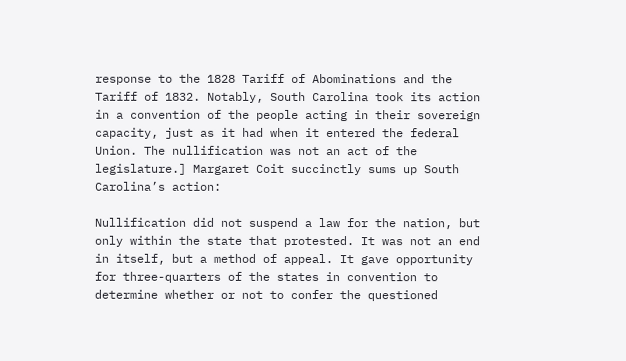response to the 1828 Tariff of Abominations and the Tariff of 1832. Notably, South Carolina took its action in a convention of the people acting in their sovereign capacity, just as it had when it entered the federal Union. The nullification was not an act of the legislature.] Margaret Coit succinctly sums up South Carolina’s action:

Nullification did not suspend a law for the nation, but only within the state that protested. It was not an end in itself, but a method of appeal. It gave opportunity for three-quarters of the states in convention to determine whether or not to confer the questioned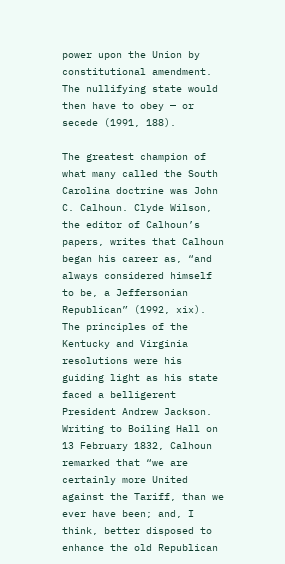power upon the Union by constitutional amendment. The nullifying state would then have to obey — or secede (1991, 188).

The greatest champion of what many called the South Carolina doctrine was John C. Calhoun. Clyde Wilson, the editor of Calhoun’s papers, writes that Calhoun began his career as, “and always considered himself to be, a Jeffersonian Republican” (1992, xix). The principles of the Kentucky and Virginia resolutions were his guiding light as his state faced a belligerent President Andrew Jackson. Writing to Boiling Hall on 13 February 1832, Calhoun remarked that “we are certainly more United against the Tariff, than we ever have been; and, I think, better disposed to enhance the old Republican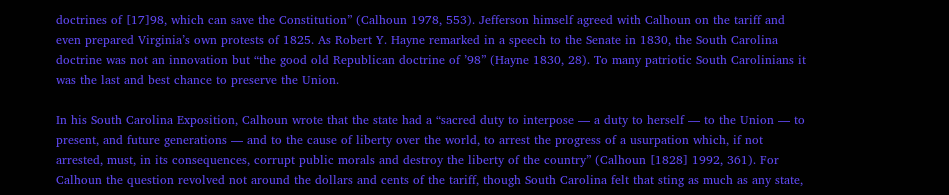doctrines of [17]98, which can save the Constitution” (Calhoun 1978, 553). Jefferson himself agreed with Calhoun on the tariff and even prepared Virginia’s own protests of 1825. As Robert Y. Hayne remarked in a speech to the Senate in 1830, the South Carolina doctrine was not an innovation but “the good old Republican doctrine of ’98” (Hayne 1830, 28). To many patriotic South Carolinians it was the last and best chance to preserve the Union.

In his South Carolina Exposition, Calhoun wrote that the state had a “sacred duty to interpose — a duty to herself — to the Union — to present, and future generations — and to the cause of liberty over the world, to arrest the progress of a usurpation which, if not arrested, must, in its consequences, corrupt public morals and destroy the liberty of the country” (Calhoun [1828] 1992, 361). For Calhoun the question revolved not around the dollars and cents of the tariff, though South Carolina felt that sting as much as any state,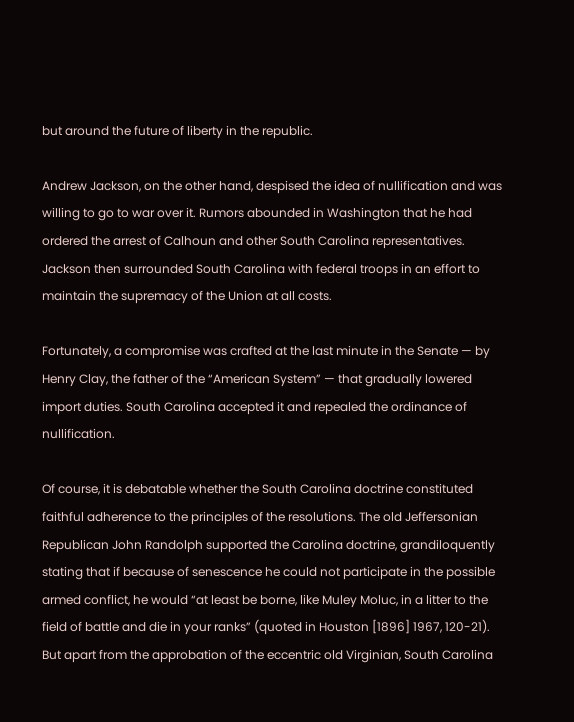but around the future of liberty in the republic.

Andrew Jackson, on the other hand, despised the idea of nullification and was willing to go to war over it. Rumors abounded in Washington that he had ordered the arrest of Calhoun and other South Carolina representatives. Jackson then surrounded South Carolina with federal troops in an effort to maintain the supremacy of the Union at all costs.

Fortunately, a compromise was crafted at the last minute in the Senate — by Henry Clay, the father of the “American System” — that gradually lowered import duties. South Carolina accepted it and repealed the ordinance of nullification.

Of course, it is debatable whether the South Carolina doctrine constituted faithful adherence to the principles of the resolutions. The old Jeffersonian Republican John Randolph supported the Carolina doctrine, grandiloquently stating that if because of senescence he could not participate in the possible armed conflict, he would “at least be borne, like Muley Moluc, in a litter to the field of battle and die in your ranks” (quoted in Houston [1896] 1967, 120-21). But apart from the approbation of the eccentric old Virginian, South Carolina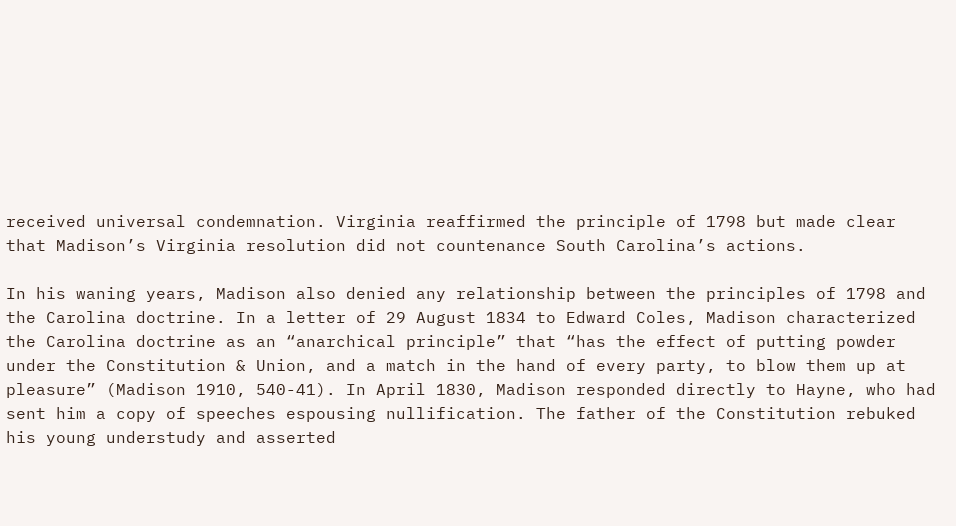received universal condemnation. Virginia reaffirmed the principle of 1798 but made clear that Madison’s Virginia resolution did not countenance South Carolina’s actions.

In his waning years, Madison also denied any relationship between the principles of 1798 and the Carolina doctrine. In a letter of 29 August 1834 to Edward Coles, Madison characterized the Carolina doctrine as an “anarchical principle” that “has the effect of putting powder under the Constitution & Union, and a match in the hand of every party, to blow them up at pleasure” (Madison 1910, 540-41). In April 1830, Madison responded directly to Hayne, who had sent him a copy of speeches espousing nullification. The father of the Constitution rebuked his young understudy and asserted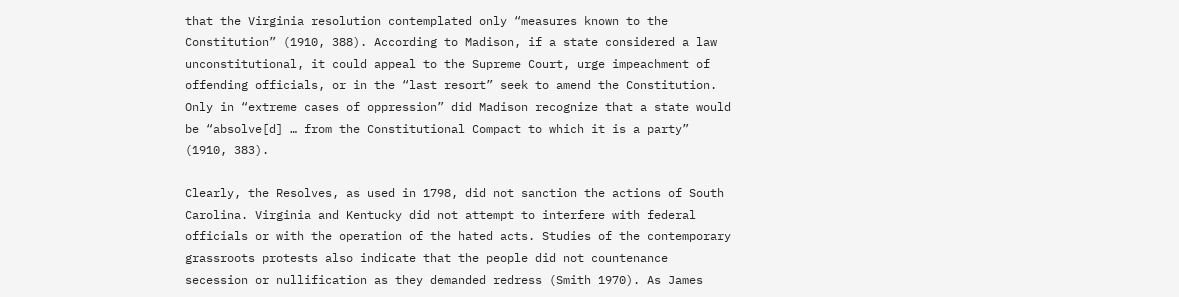that the Virginia resolution contemplated only “measures known to the Constitution” (1910, 388). According to Madison, if a state considered a law unconstitutional, it could appeal to the Supreme Court, urge impeachment of offending officials, or in the “last resort” seek to amend the Constitution. Only in “extreme cases of oppression” did Madison recognize that a state would be “absolve[d] … from the Constitutional Compact to which it is a party” (1910, 383).

Clearly, the Resolves, as used in 1798, did not sanction the actions of South Carolina. Virginia and Kentucky did not attempt to interfere with federal officials or with the operation of the hated acts. Studies of the contemporary grassroots protests also indicate that the people did not countenance secession or nullification as they demanded redress (Smith 1970). As James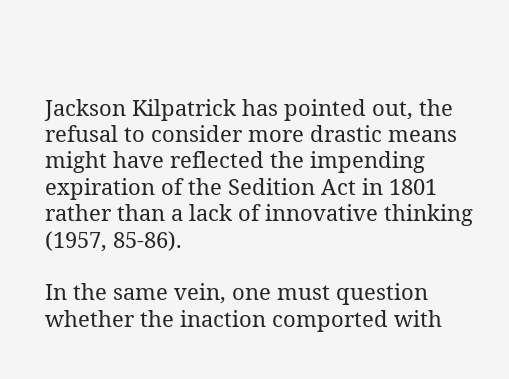Jackson Kilpatrick has pointed out, the refusal to consider more drastic means might have reflected the impending expiration of the Sedition Act in 1801 rather than a lack of innovative thinking (1957, 85-86).

In the same vein, one must question whether the inaction comported with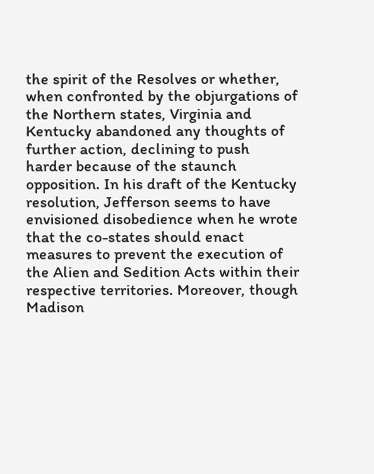the spirit of the Resolves or whether, when confronted by the objurgations of the Northern states, Virginia and Kentucky abandoned any thoughts of further action, declining to push harder because of the staunch opposition. In his draft of the Kentucky resolution, Jefferson seems to have envisioned disobedience when he wrote that the co-states should enact measures to prevent the execution of the Alien and Sedition Acts within their respective territories. Moreover, though Madison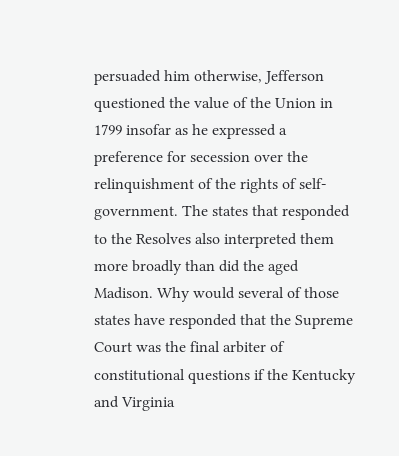persuaded him otherwise, Jefferson questioned the value of the Union in 1799 insofar as he expressed a preference for secession over the relinquishment of the rights of self-government. The states that responded to the Resolves also interpreted them more broadly than did the aged Madison. Why would several of those states have responded that the Supreme Court was the final arbiter of constitutional questions if the Kentucky and Virginia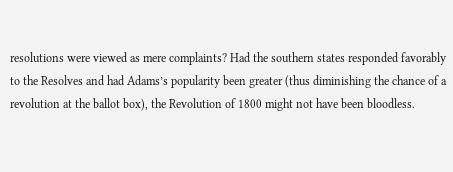resolutions were viewed as mere complaints? Had the southern states responded favorably to the Resolves and had Adams’s popularity been greater (thus diminishing the chance of a revolution at the ballot box), the Revolution of 1800 might not have been bloodless.